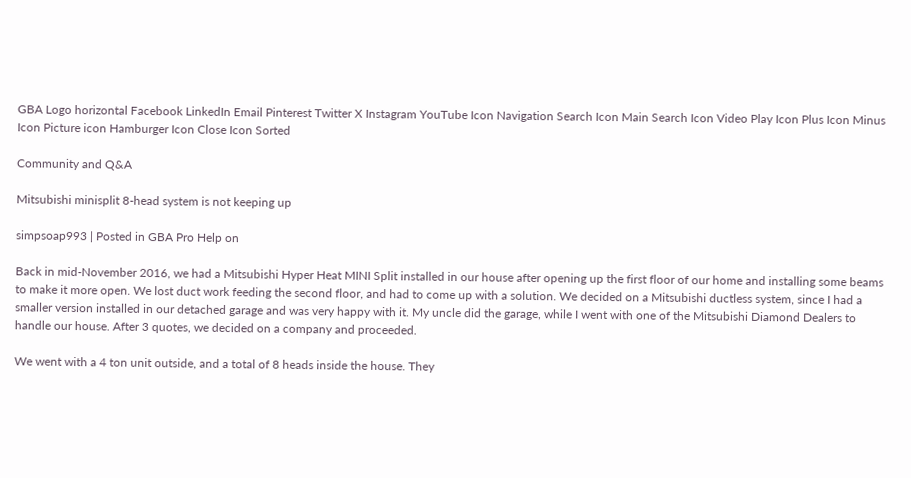GBA Logo horizontal Facebook LinkedIn Email Pinterest Twitter X Instagram YouTube Icon Navigation Search Icon Main Search Icon Video Play Icon Plus Icon Minus Icon Picture icon Hamburger Icon Close Icon Sorted

Community and Q&A

Mitsubishi minisplit 8-head system is not keeping up

simpsoap993 | Posted in GBA Pro Help on

Back in mid-November 2016, we had a Mitsubishi Hyper Heat MINI Split installed in our house after opening up the first floor of our home and installing some beams to make it more open. We lost duct work feeding the second floor, and had to come up with a solution. We decided on a Mitsubishi ductless system, since I had a smaller version installed in our detached garage and was very happy with it. My uncle did the garage, while I went with one of the Mitsubishi Diamond Dealers to handle our house. After 3 quotes, we decided on a company and proceeded.

We went with a 4 ton unit outside, and a total of 8 heads inside the house. They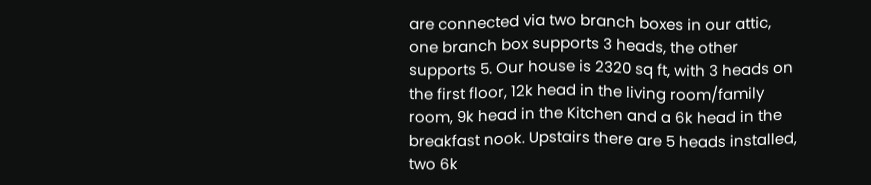are connected via two branch boxes in our attic, one branch box supports 3 heads, the other supports 5. Our house is 2320 sq ft, with 3 heads on the first floor, 12k head in the living room/family room, 9k head in the Kitchen and a 6k head in the breakfast nook. Upstairs there are 5 heads installed, two 6k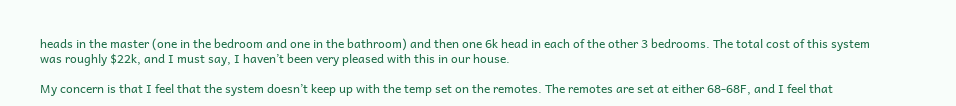heads in the master (one in the bedroom and one in the bathroom) and then one 6k head in each of the other 3 bedrooms. The total cost of this system was roughly $22k, and I must say, I haven’t been very pleased with this in our house.

My concern is that I feel that the system doesn’t keep up with the temp set on the remotes. The remotes are set at either 68-68F, and I feel that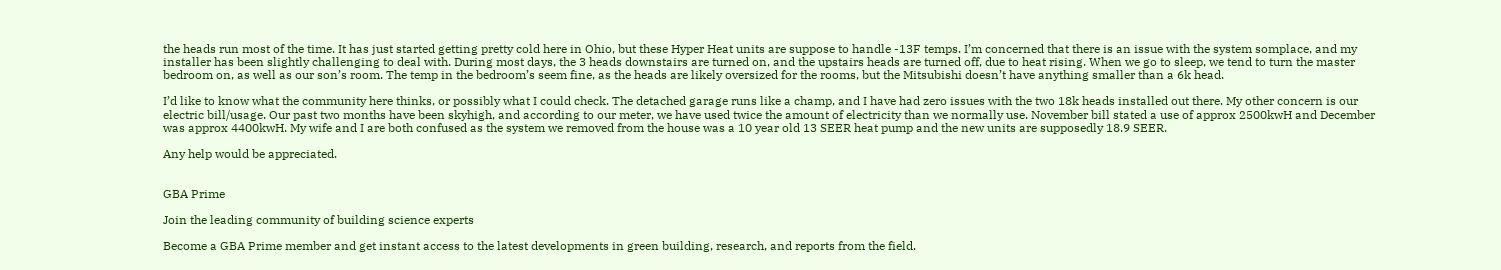the heads run most of the time. It has just started getting pretty cold here in Ohio, but these Hyper Heat units are suppose to handle -13F temps. I’m concerned that there is an issue with the system somplace, and my installer has been slightly challenging to deal with. During most days, the 3 heads downstairs are turned on, and the upstairs heads are turned off, due to heat rising. When we go to sleep, we tend to turn the master bedroom on, as well as our son’s room. The temp in the bedroom’s seem fine, as the heads are likely oversized for the rooms, but the Mitsubishi doesn’t have anything smaller than a 6k head.

I’d like to know what the community here thinks, or possibly what I could check. The detached garage runs like a champ, and I have had zero issues with the two 18k heads installed out there. My other concern is our electric bill/usage. Our past two months have been skyhigh, and according to our meter, we have used twice the amount of electricity than we normally use. November bill stated a use of approx 2500kwH and December was approx 4400kwH. My wife and I are both confused as the system we removed from the house was a 10 year old 13 SEER heat pump and the new units are supposedly 18.9 SEER.

Any help would be appreciated.


GBA Prime

Join the leading community of building science experts

Become a GBA Prime member and get instant access to the latest developments in green building, research, and reports from the field.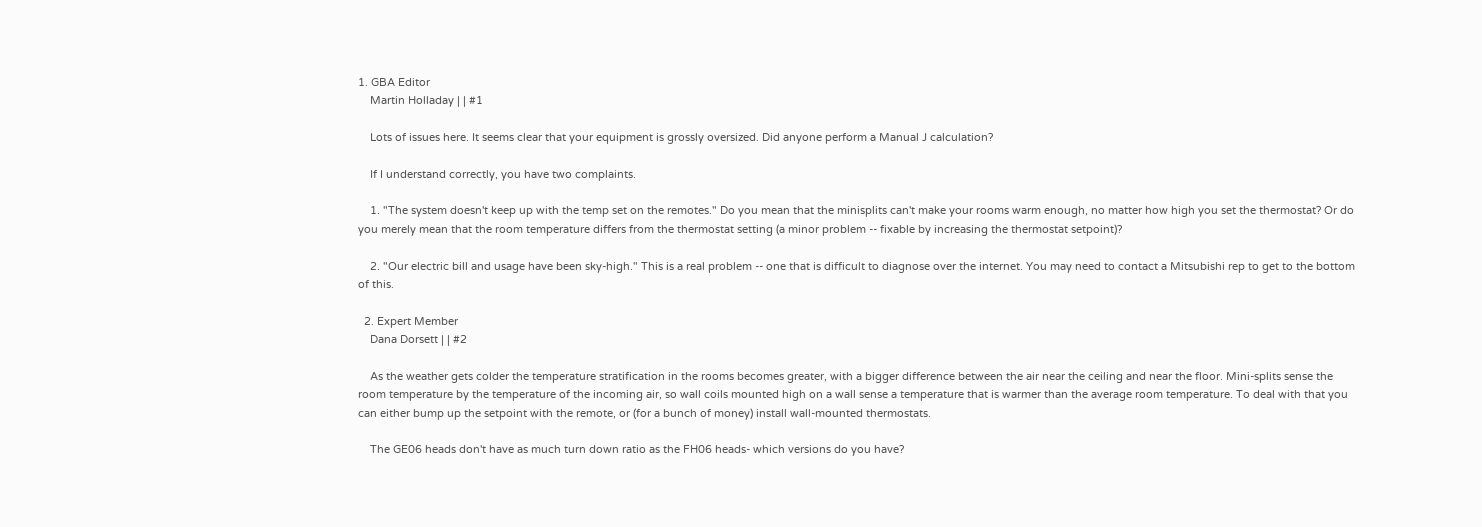1. GBA Editor
    Martin Holladay | | #1

    Lots of issues here. It seems clear that your equipment is grossly oversized. Did anyone perform a Manual J calculation?

    If I understand correctly, you have two complaints.

    1. "The system doesn't keep up with the temp set on the remotes." Do you mean that the minisplits can't make your rooms warm enough, no matter how high you set the thermostat? Or do you merely mean that the room temperature differs from the thermostat setting (a minor problem -- fixable by increasing the thermostat setpoint)?

    2. "Our electric bill and usage have been sky-high." This is a real problem -- one that is difficult to diagnose over the internet. You may need to contact a Mitsubishi rep to get to the bottom of this.

  2. Expert Member
    Dana Dorsett | | #2

    As the weather gets colder the temperature stratification in the rooms becomes greater, with a bigger difference between the air near the ceiling and near the floor. Mini-splits sense the room temperature by the temperature of the incoming air, so wall coils mounted high on a wall sense a temperature that is warmer than the average room temperature. To deal with that you can either bump up the setpoint with the remote, or (for a bunch of money) install wall-mounted thermostats.

    The GE06 heads don't have as much turn down ratio as the FH06 heads- which versions do you have?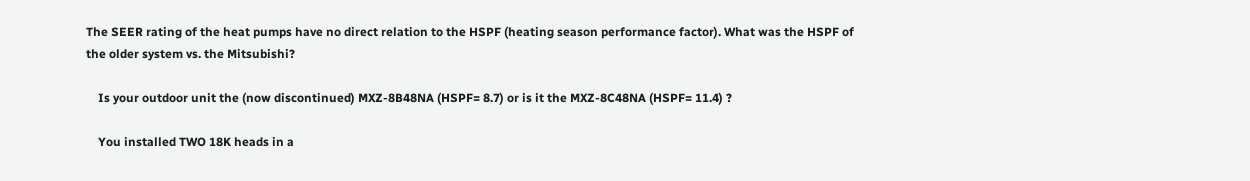The SEER rating of the heat pumps have no direct relation to the HSPF (heating season performance factor). What was the HSPF of the older system vs. the Mitsubishi?

    Is your outdoor unit the (now discontinued) MXZ-8B48NA (HSPF= 8.7) or is it the MXZ-8C48NA (HSPF= 11.4) ?

    You installed TWO 18K heads in a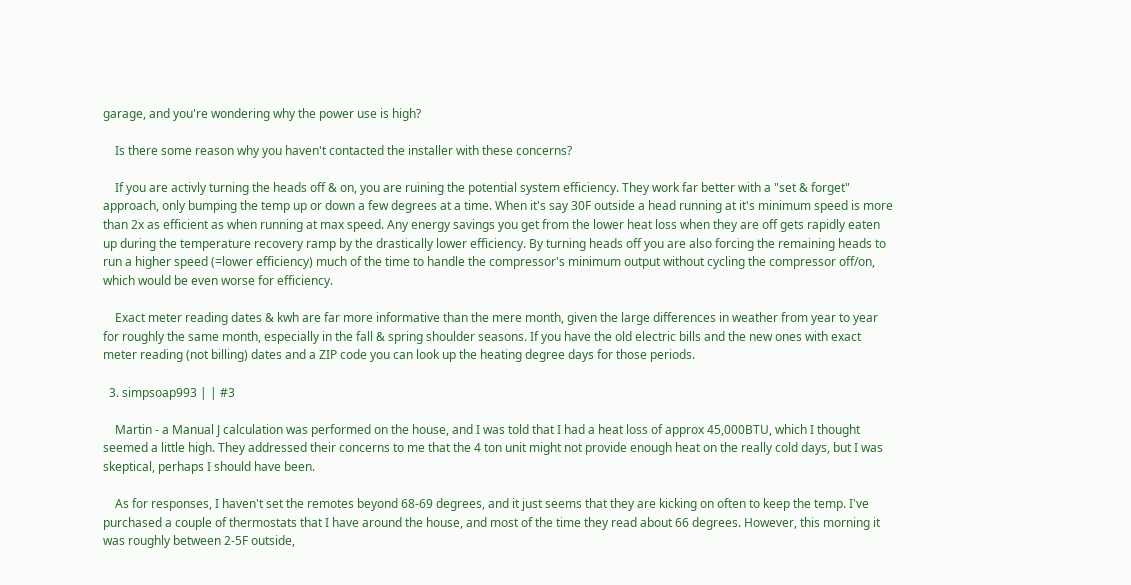garage, and you're wondering why the power use is high?

    Is there some reason why you haven't contacted the installer with these concerns?

    If you are activly turning the heads off & on, you are ruining the potential system efficiency. They work far better with a "set & forget" approach, only bumping the temp up or down a few degrees at a time. When it's say 30F outside a head running at it's minimum speed is more than 2x as efficient as when running at max speed. Any energy savings you get from the lower heat loss when they are off gets rapidly eaten up during the temperature recovery ramp by the drastically lower efficiency. By turning heads off you are also forcing the remaining heads to run a higher speed (=lower efficiency) much of the time to handle the compressor's minimum output without cycling the compressor off/on, which would be even worse for efficiency.

    Exact meter reading dates & kwh are far more informative than the mere month, given the large differences in weather from year to year for roughly the same month, especially in the fall & spring shoulder seasons. If you have the old electric bills and the new ones with exact meter reading (not billing) dates and a ZIP code you can look up the heating degree days for those periods.

  3. simpsoap993 | | #3

    Martin - a Manual J calculation was performed on the house, and I was told that I had a heat loss of approx 45,000BTU, which I thought seemed a little high. They addressed their concerns to me that the 4 ton unit might not provide enough heat on the really cold days, but I was skeptical, perhaps I should have been.

    As for responses, I haven't set the remotes beyond 68-69 degrees, and it just seems that they are kicking on often to keep the temp. I've purchased a couple of thermostats that I have around the house, and most of the time they read about 66 degrees. However, this morning it was roughly between 2-5F outside,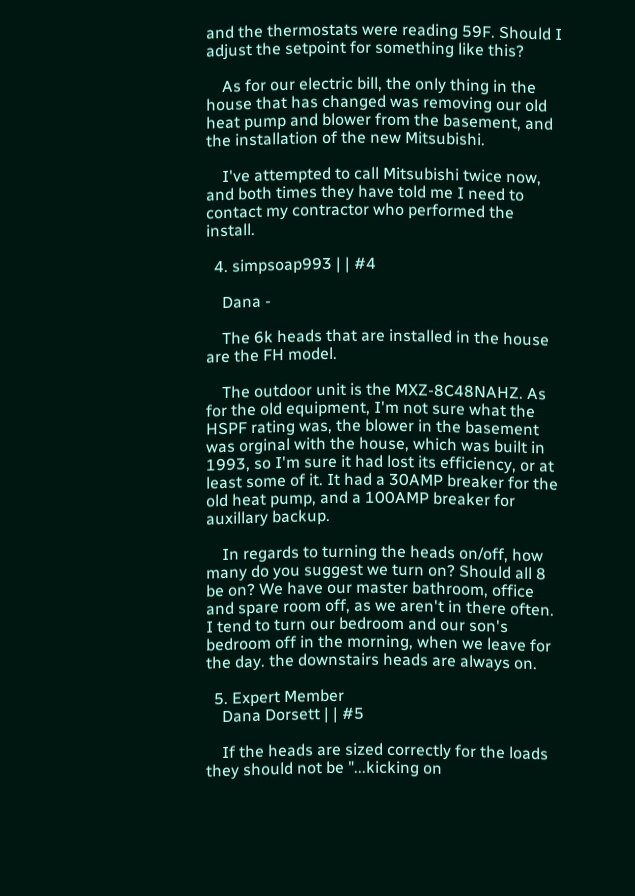and the thermostats were reading 59F. Should I adjust the setpoint for something like this?

    As for our electric bill, the only thing in the house that has changed was removing our old heat pump and blower from the basement, and the installation of the new Mitsubishi.

    I've attempted to call Mitsubishi twice now, and both times they have told me I need to contact my contractor who performed the install.

  4. simpsoap993 | | #4

    Dana -

    The 6k heads that are installed in the house are the FH model.

    The outdoor unit is the MXZ-8C48NAHZ. As for the old equipment, I'm not sure what the HSPF rating was, the blower in the basement was orginal with the house, which was built in 1993, so I'm sure it had lost its efficiency, or at least some of it. It had a 30AMP breaker for the old heat pump, and a 100AMP breaker for auxillary backup.

    In regards to turning the heads on/off, how many do you suggest we turn on? Should all 8 be on? We have our master bathroom, office and spare room off, as we aren't in there often. I tend to turn our bedroom and our son's bedroom off in the morning, when we leave for the day. the downstairs heads are always on.

  5. Expert Member
    Dana Dorsett | | #5

    If the heads are sized correctly for the loads they should not be "...kicking on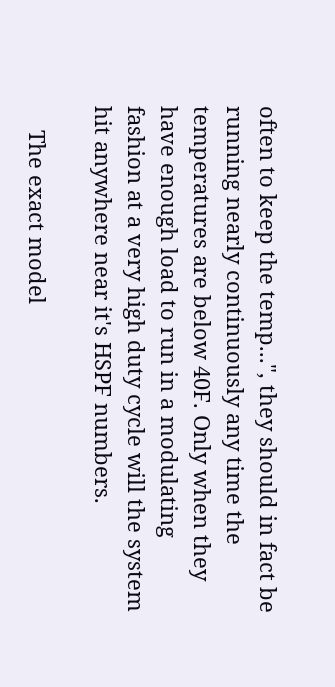often to keep the temp...", they should in fact be running nearly continuously any time the temperatures are below 40F. Only when they have enough load to run in a modulating fashion at a very high duty cycle will the system hit anywhere near it's HSPF numbers.

    The exact model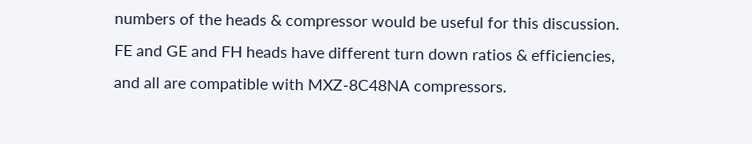numbers of the heads & compressor would be useful for this discussion. FE and GE and FH heads have different turn down ratios & efficiencies, and all are compatible with MXZ-8C48NA compressors.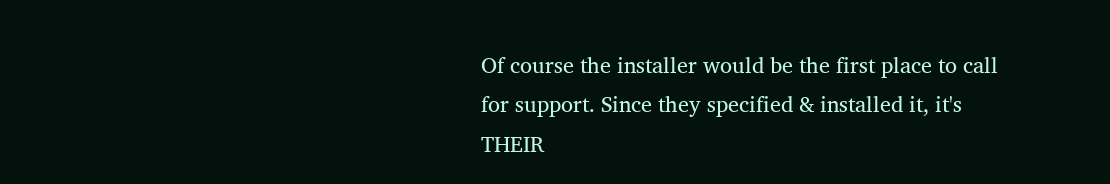Of course the installer would be the first place to call for support. Since they specified & installed it, it's THEIR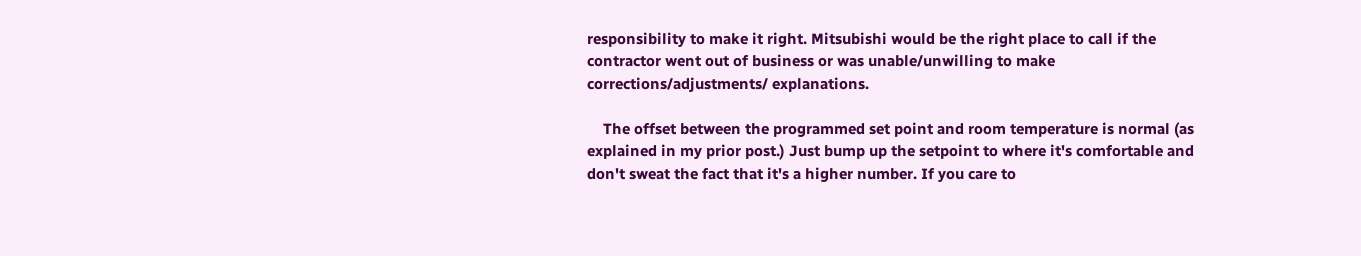responsibility to make it right. Mitsubishi would be the right place to call if the contractor went out of business or was unable/unwilling to make corrections/adjustments/ explanations.

    The offset between the programmed set point and room temperature is normal (as explained in my prior post.) Just bump up the setpoint to where it's comfortable and don't sweat the fact that it's a higher number. If you care to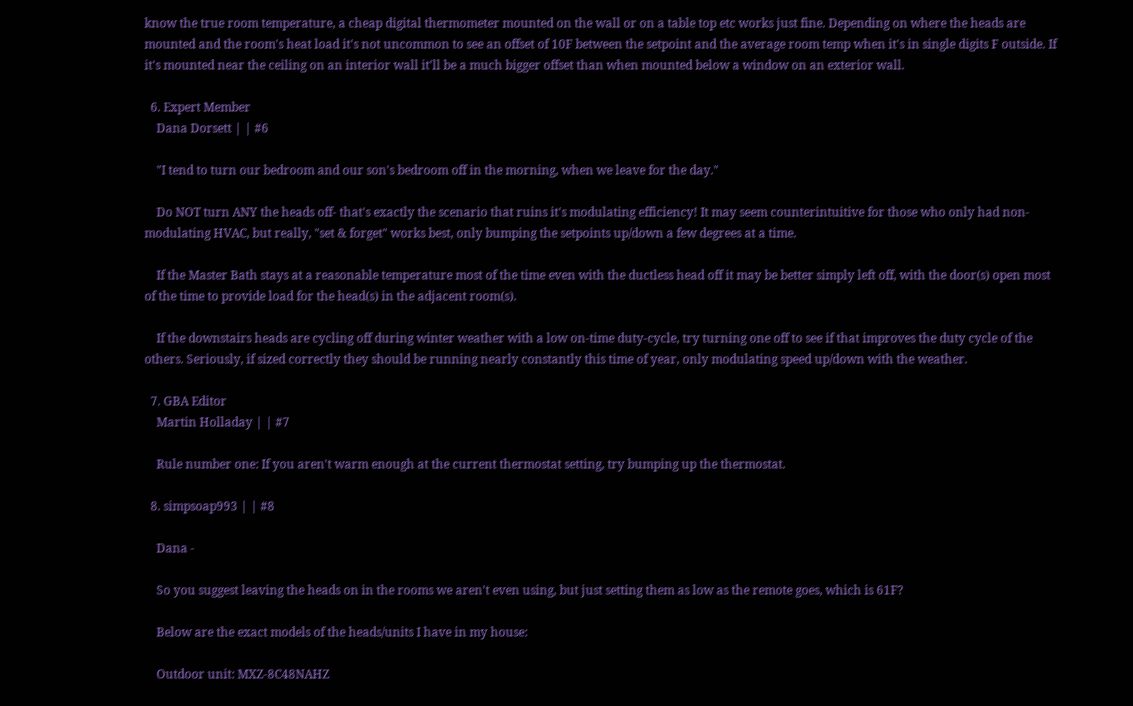know the true room temperature, a cheap digital thermometer mounted on the wall or on a table top etc works just fine. Depending on where the heads are mounted and the room's heat load it's not uncommon to see an offset of 10F between the setpoint and the average room temp when it's in single digits F outside. If it's mounted near the ceiling on an interior wall it'll be a much bigger offset than when mounted below a window on an exterior wall.

  6. Expert Member
    Dana Dorsett | | #6

    "I tend to turn our bedroom and our son's bedroom off in the morning, when we leave for the day."

    Do NOT turn ANY the heads off- that's exactly the scenario that ruins it's modulating efficiency! It may seem counterintuitive for those who only had non-modulating HVAC, but really, "set & forget" works best, only bumping the setpoints up/down a few degrees at a time.

    If the Master Bath stays at a reasonable temperature most of the time even with the ductless head off it may be better simply left off, with the door(s) open most of the time to provide load for the head(s) in the adjacent room(s).

    If the downstairs heads are cycling off during winter weather with a low on-time duty-cycle, try turning one off to see if that improves the duty cycle of the others. Seriously, if sized correctly they should be running nearly constantly this time of year, only modulating speed up/down with the weather.

  7. GBA Editor
    Martin Holladay | | #7

    Rule number one: If you aren't warm enough at the current thermostat setting, try bumping up the thermostat.

  8. simpsoap993 | | #8

    Dana -

    So you suggest leaving the heads on in the rooms we aren't even using, but just setting them as low as the remote goes, which is 61F?

    Below are the exact models of the heads/units I have in my house:

    Outdoor unit: MXZ-8C48NAHZ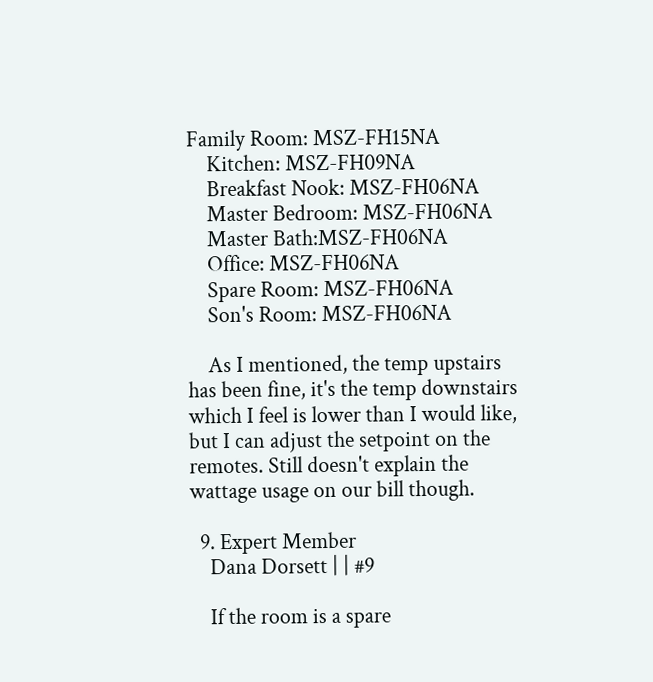Family Room: MSZ-FH15NA
    Kitchen: MSZ-FH09NA
    Breakfast Nook: MSZ-FH06NA
    Master Bedroom: MSZ-FH06NA
    Master Bath:MSZ-FH06NA
    Office: MSZ-FH06NA
    Spare Room: MSZ-FH06NA
    Son's Room: MSZ-FH06NA

    As I mentioned, the temp upstairs has been fine, it's the temp downstairs which I feel is lower than I would like, but I can adjust the setpoint on the remotes. Still doesn't explain the wattage usage on our bill though.

  9. Expert Member
    Dana Dorsett | | #9

    If the room is a spare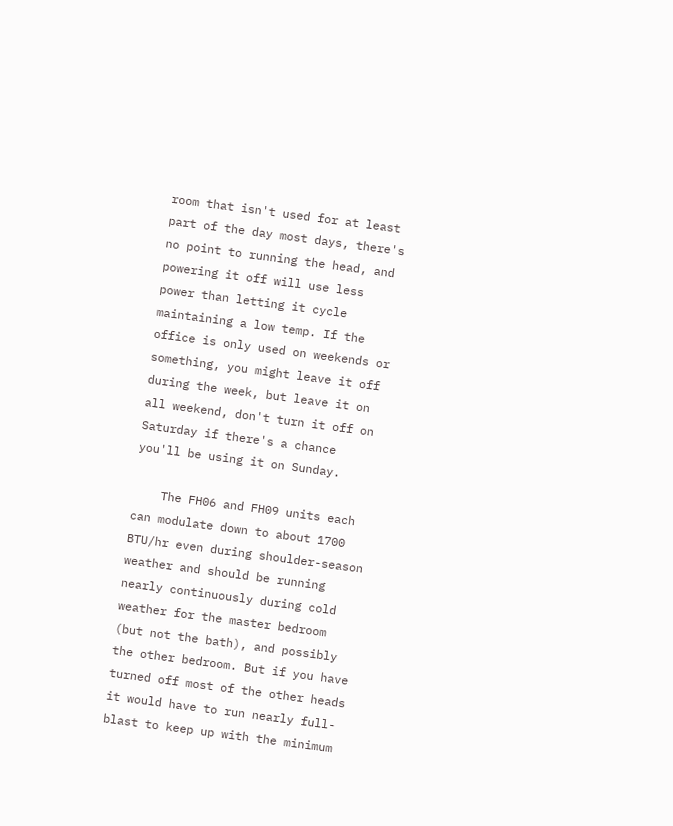room that isn't used for at least part of the day most days, there's no point to running the head, and powering it off will use less power than letting it cycle maintaining a low temp. If the office is only used on weekends or something, you might leave it off during the week, but leave it on all weekend, don't turn it off on Saturday if there's a chance you'll be using it on Sunday.

    The FH06 and FH09 units each can modulate down to about 1700 BTU/hr even during shoulder-season weather and should be running nearly continuously during cold weather for the master bedroom (but not the bath), and possibly the other bedroom. But if you have turned off most of the other heads it would have to run nearly full-blast to keep up with the minimum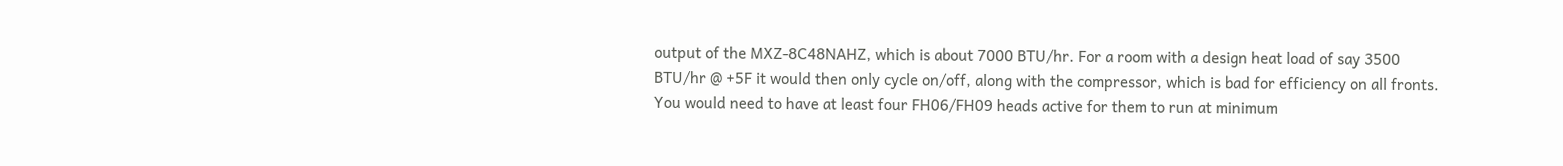output of the MXZ-8C48NAHZ, which is about 7000 BTU/hr. For a room with a design heat load of say 3500 BTU/hr @ +5F it would then only cycle on/off, along with the compressor, which is bad for efficiency on all fronts. You would need to have at least four FH06/FH09 heads active for them to run at minimum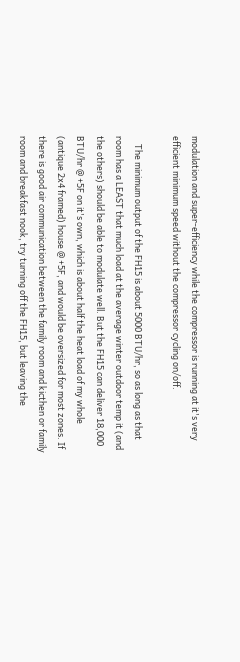modulation and super-efficiency while the compressor is running at it's very efficient minimum speed without the compressor cycling on/off.

    The minimum output of the FH15 is about 5000 BTU/hr, so as long as that room has a LEAST that much load at the average winter outdoor temp it (and the others) should be able to modulate well. But the FH15 can deliver 18,000 BTU/hr @ +5F on it's own, which is about half the heat load of my whole (antique 2x4 framed) house @ +5F, and would be oversized for most zones. If there is good air communication between the family room and kicthen or family room and breakfast nook, try turning off the FH15, but leaving the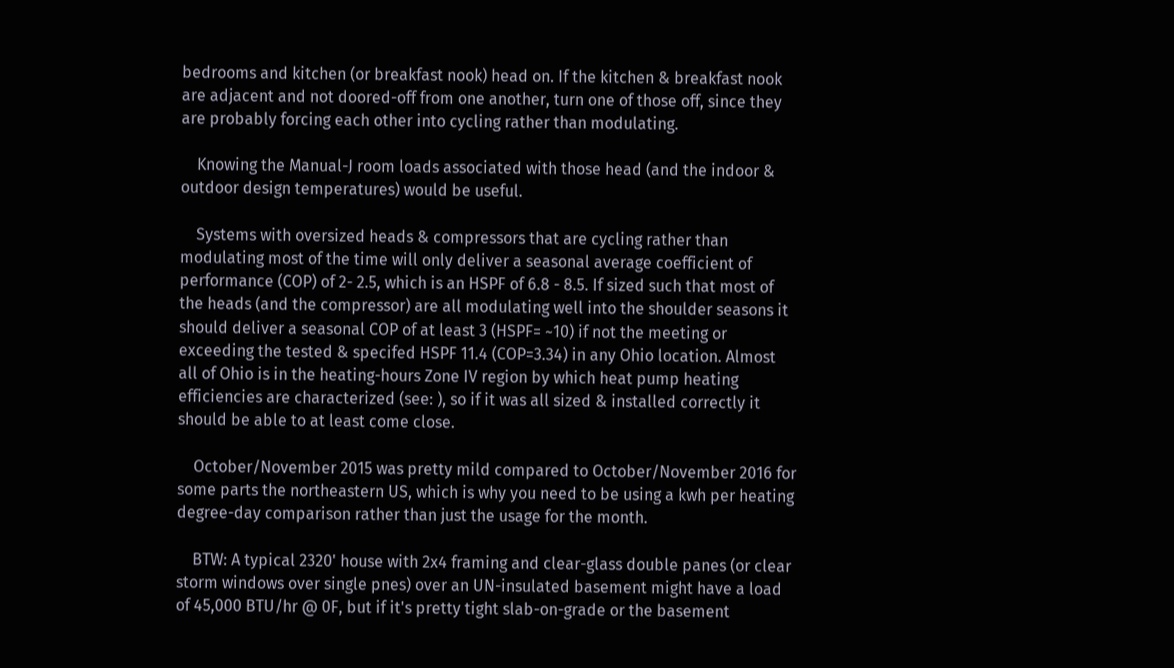bedrooms and kitchen (or breakfast nook) head on. If the kitchen & breakfast nook are adjacent and not doored-off from one another, turn one of those off, since they are probably forcing each other into cycling rather than modulating.

    Knowing the Manual-J room loads associated with those head (and the indoor & outdoor design temperatures) would be useful.

    Systems with oversized heads & compressors that are cycling rather than modulating most of the time will only deliver a seasonal average coefficient of performance (COP) of 2- 2.5, which is an HSPF of 6.8 - 8.5. If sized such that most of the heads (and the compressor) are all modulating well into the shoulder seasons it should deliver a seasonal COP of at least 3 (HSPF= ~10) if not the meeting or exceeding the tested & specifed HSPF 11.4 (COP=3.34) in any Ohio location. Almost all of Ohio is in the heating-hours Zone IV region by which heat pump heating efficiencies are characterized (see: ), so if it was all sized & installed correctly it should be able to at least come close.

    October/November 2015 was pretty mild compared to October/November 2016 for some parts the northeastern US, which is why you need to be using a kwh per heating degree-day comparison rather than just the usage for the month.

    BTW: A typical 2320' house with 2x4 framing and clear-glass double panes (or clear storm windows over single pnes) over an UN-insulated basement might have a load of 45,000 BTU/hr @ 0F, but if it's pretty tight slab-on-grade or the basement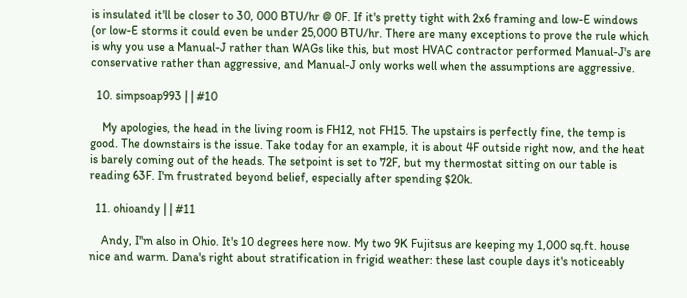is insulated it'll be closer to 30, 000 BTU/hr @ 0F. If it's pretty tight with 2x6 framing and low-E windows (or low-E storms it could even be under 25,000 BTU/hr. There are many exceptions to prove the rule which is why you use a Manual-J rather than WAGs like this, but most HVAC contractor performed Manual-J's are conservative rather than aggressive, and Manual-J only works well when the assumptions are aggressive.

  10. simpsoap993 | | #10

    My apologies, the head in the living room is FH12, not FH15. The upstairs is perfectly fine, the temp is good. The downstairs is the issue. Take today for an example, it is about 4F outside right now, and the heat is barely coming out of the heads. The setpoint is set to 72F, but my thermostat sitting on our table is reading 63F. I'm frustrated beyond belief, especially after spending $20k.

  11. ohioandy | | #11

    Andy, I''m also in Ohio. It's 10 degrees here now. My two 9K Fujitsus are keeping my 1,000 sq.ft. house nice and warm. Dana's right about stratification in frigid weather: these last couple days it's noticeably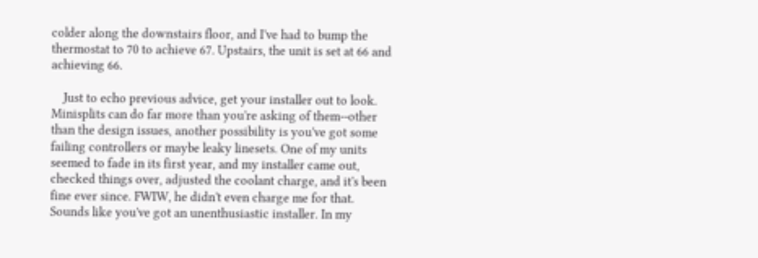colder along the downstairs floor, and I've had to bump the thermostat to 70 to achieve 67. Upstairs, the unit is set at 66 and achieving 66.

    Just to echo previous advice, get your installer out to look. Minisplits can do far more than you're asking of them--other than the design issues, another possibility is you've got some failing controllers or maybe leaky linesets. One of my units seemed to fade in its first year, and my installer came out, checked things over, adjusted the coolant charge, and it's been fine ever since. FWIW, he didn't even charge me for that. Sounds like you've got an unenthusiastic installer. In my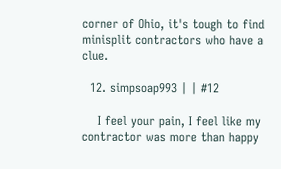corner of Ohio, it's tough to find minisplit contractors who have a clue.

  12. simpsoap993 | | #12

    I feel your pain, I feel like my contractor was more than happy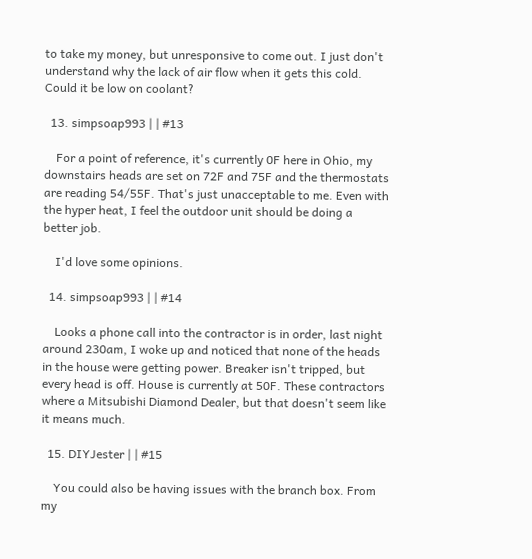to take my money, but unresponsive to come out. I just don't understand why the lack of air flow when it gets this cold. Could it be low on coolant?

  13. simpsoap993 | | #13

    For a point of reference, it's currently 0F here in Ohio, my downstairs heads are set on 72F and 75F and the thermostats are reading 54/55F. That's just unacceptable to me. Even with the hyper heat, I feel the outdoor unit should be doing a better job.

    I'd love some opinions.

  14. simpsoap993 | | #14

    Looks a phone call into the contractor is in order, last night around 230am, I woke up and noticed that none of the heads in the house were getting power. Breaker isn't tripped, but every head is off. House is currently at 50F. These contractors where a Mitsubishi Diamond Dealer, but that doesn't seem like it means much.

  15. DIYJester | | #15

    You could also be having issues with the branch box. From my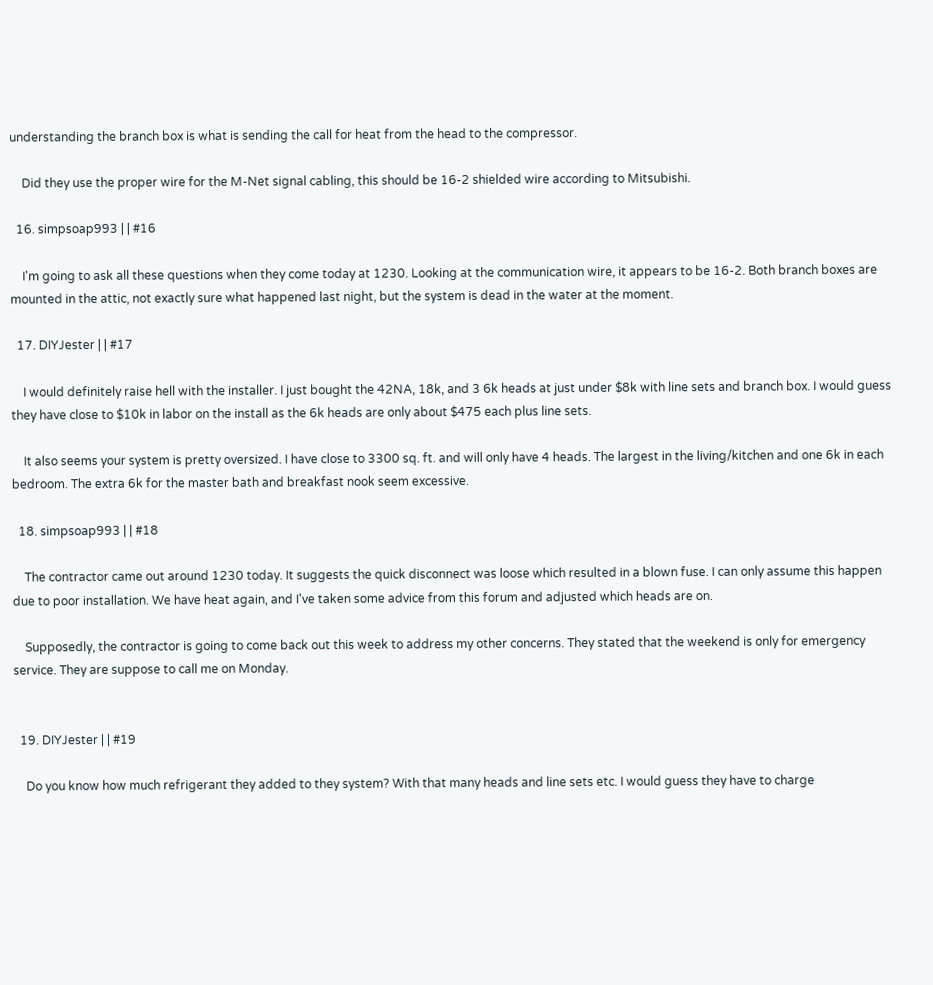understanding the branch box is what is sending the call for heat from the head to the compressor.

    Did they use the proper wire for the M-Net signal cabling, this should be 16-2 shielded wire according to Mitsubishi.

  16. simpsoap993 | | #16

    I'm going to ask all these questions when they come today at 1230. Looking at the communication wire, it appears to be 16-2. Both branch boxes are mounted in the attic, not exactly sure what happened last night, but the system is dead in the water at the moment.

  17. DIYJester | | #17

    I would definitely raise hell with the installer. I just bought the 42NA, 18k, and 3 6k heads at just under $8k with line sets and branch box. I would guess they have close to $10k in labor on the install as the 6k heads are only about $475 each plus line sets.

    It also seems your system is pretty oversized. I have close to 3300 sq. ft. and will only have 4 heads. The largest in the living/kitchen and one 6k in each bedroom. The extra 6k for the master bath and breakfast nook seem excessive.

  18. simpsoap993 | | #18

    The contractor came out around 1230 today. It suggests the quick disconnect was loose which resulted in a blown fuse. I can only assume this happen due to poor installation. We have heat again, and I've taken some advice from this forum and adjusted which heads are on.

    Supposedly, the contractor is going to come back out this week to address my other concerns. They stated that the weekend is only for emergency service. They are suppose to call me on Monday.


  19. DIYJester | | #19

    Do you know how much refrigerant they added to they system? With that many heads and line sets etc. I would guess they have to charge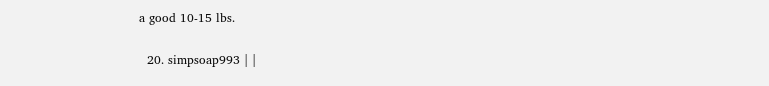a good 10-15 lbs.

  20. simpsoap993 | |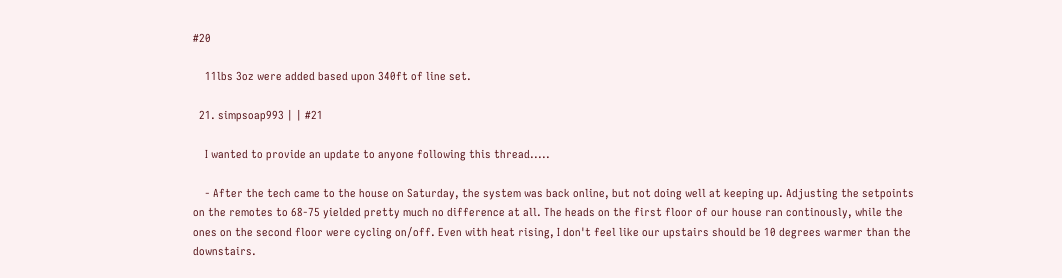#20

    11lbs 3oz were added based upon 340ft of line set.

  21. simpsoap993 | | #21

    I wanted to provide an update to anyone following this thread.....

    - After the tech came to the house on Saturday, the system was back online, but not doing well at keeping up. Adjusting the setpoints on the remotes to 68-75 yielded pretty much no difference at all. The heads on the first floor of our house ran continously, while the ones on the second floor were cycling on/off. Even with heat rising, I don't feel like our upstairs should be 10 degrees warmer than the downstairs.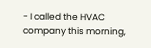- I called the HVAC company this morning,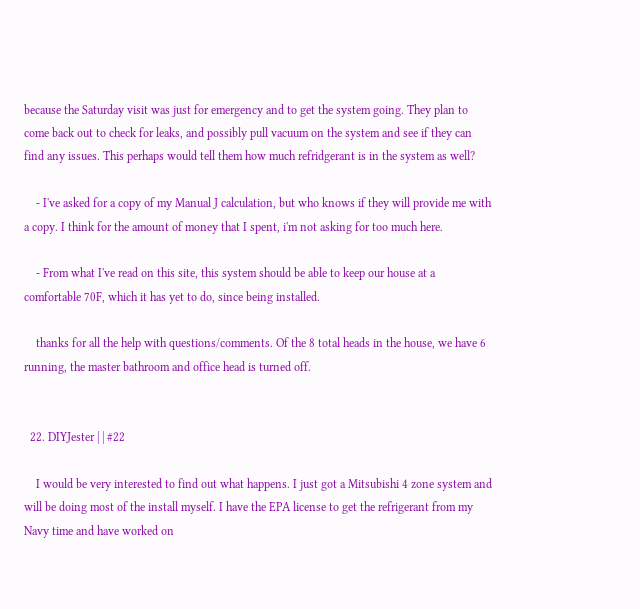because the Saturday visit was just for emergency and to get the system going. They plan to come back out to check for leaks, and possibly pull vacuum on the system and see if they can find any issues. This perhaps would tell them how much refridgerant is in the system as well?

    - I've asked for a copy of my Manual J calculation, but who knows if they will provide me with a copy. I think for the amount of money that I spent, i'm not asking for too much here.

    - From what I've read on this site, this system should be able to keep our house at a comfortable 70F, which it has yet to do, since being installed.

    thanks for all the help with questions/comments. Of the 8 total heads in the house, we have 6 running, the master bathroom and office head is turned off.


  22. DIYJester | | #22

    I would be very interested to find out what happens. I just got a Mitsubishi 4 zone system and will be doing most of the install myself. I have the EPA license to get the refrigerant from my Navy time and have worked on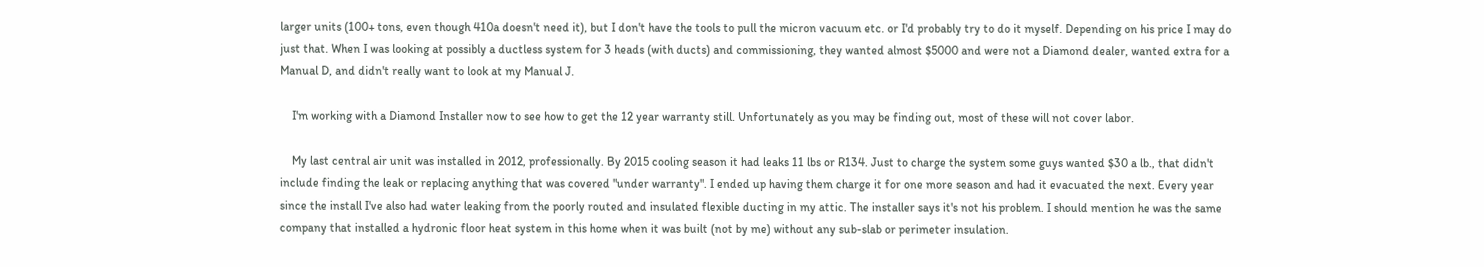larger units (100+ tons, even though 410a doesn't need it), but I don't have the tools to pull the micron vacuum etc. or I'd probably try to do it myself. Depending on his price I may do just that. When I was looking at possibly a ductless system for 3 heads (with ducts) and commissioning, they wanted almost $5000 and were not a Diamond dealer, wanted extra for a Manual D, and didn't really want to look at my Manual J.

    I'm working with a Diamond Installer now to see how to get the 12 year warranty still. Unfortunately as you may be finding out, most of these will not cover labor.

    My last central air unit was installed in 2012, professionally. By 2015 cooling season it had leaks 11 lbs or R134. Just to charge the system some guys wanted $30 a lb., that didn't include finding the leak or replacing anything that was covered "under warranty". I ended up having them charge it for one more season and had it evacuated the next. Every year since the install I've also had water leaking from the poorly routed and insulated flexible ducting in my attic. The installer says it's not his problem. I should mention he was the same company that installed a hydronic floor heat system in this home when it was built (not by me) without any sub-slab or perimeter insulation.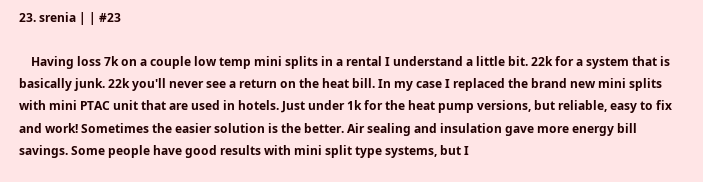23. srenia | | #23

    Having loss 7k on a couple low temp mini splits in a rental I understand a little bit. 22k for a system that is basically junk. 22k you'll never see a return on the heat bill. In my case I replaced the brand new mini splits with mini PTAC unit that are used in hotels. Just under 1k for the heat pump versions, but reliable, easy to fix and work! Sometimes the easier solution is the better. Air sealing and insulation gave more energy bill savings. Some people have good results with mini split type systems, but I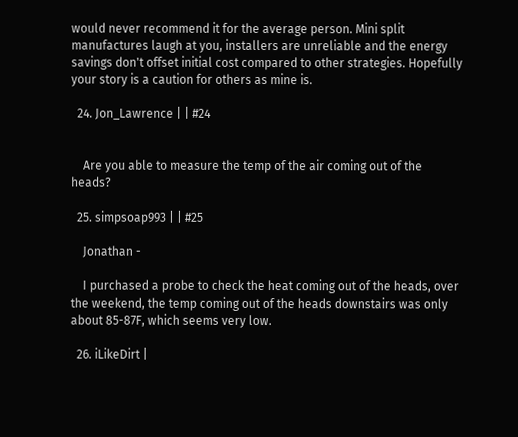would never recommend it for the average person. Mini split manufactures laugh at you, installers are unreliable and the energy savings don't offset initial cost compared to other strategies. Hopefully your story is a caution for others as mine is.

  24. Jon_Lawrence | | #24


    Are you able to measure the temp of the air coming out of the heads?

  25. simpsoap993 | | #25

    Jonathan -

    I purchased a probe to check the heat coming out of the heads, over the weekend, the temp coming out of the heads downstairs was only about 85-87F, which seems very low.

  26. iLikeDirt |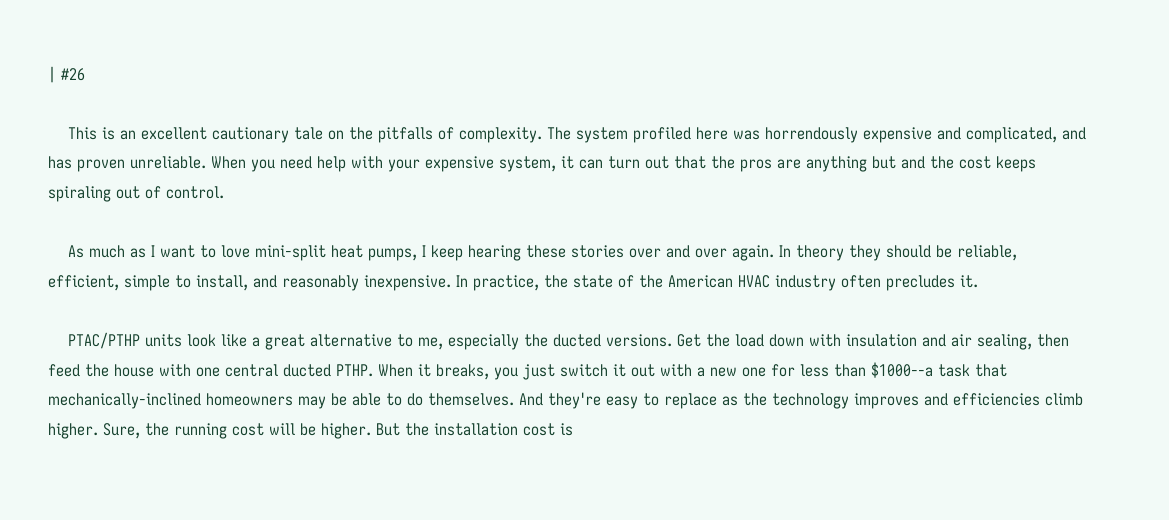| #26

    This is an excellent cautionary tale on the pitfalls of complexity. The system profiled here was horrendously expensive and complicated, and has proven unreliable. When you need help with your expensive system, it can turn out that the pros are anything but and the cost keeps spiraling out of control.

    As much as I want to love mini-split heat pumps, I keep hearing these stories over and over again. In theory they should be reliable, efficient, simple to install, and reasonably inexpensive. In practice, the state of the American HVAC industry often precludes it.

    PTAC/PTHP units look like a great alternative to me, especially the ducted versions. Get the load down with insulation and air sealing, then feed the house with one central ducted PTHP. When it breaks, you just switch it out with a new one for less than $1000--a task that mechanically-inclined homeowners may be able to do themselves. And they're easy to replace as the technology improves and efficiencies climb higher. Sure, the running cost will be higher. But the installation cost is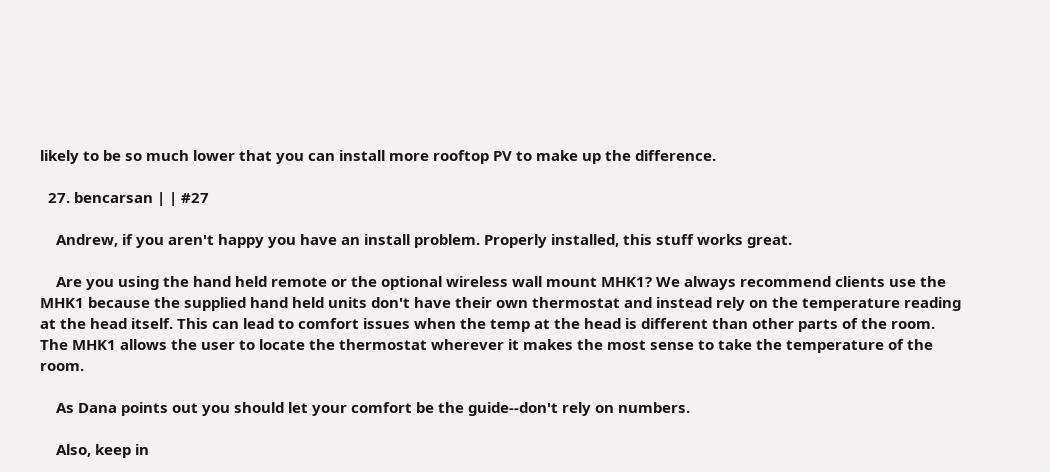likely to be so much lower that you can install more rooftop PV to make up the difference.

  27. bencarsan | | #27

    Andrew, if you aren't happy you have an install problem. Properly installed, this stuff works great.

    Are you using the hand held remote or the optional wireless wall mount MHK1? We always recommend clients use the MHK1 because the supplied hand held units don't have their own thermostat and instead rely on the temperature reading at the head itself. This can lead to comfort issues when the temp at the head is different than other parts of the room. The MHK1 allows the user to locate the thermostat wherever it makes the most sense to take the temperature of the room.

    As Dana points out you should let your comfort be the guide--don't rely on numbers.

    Also, keep in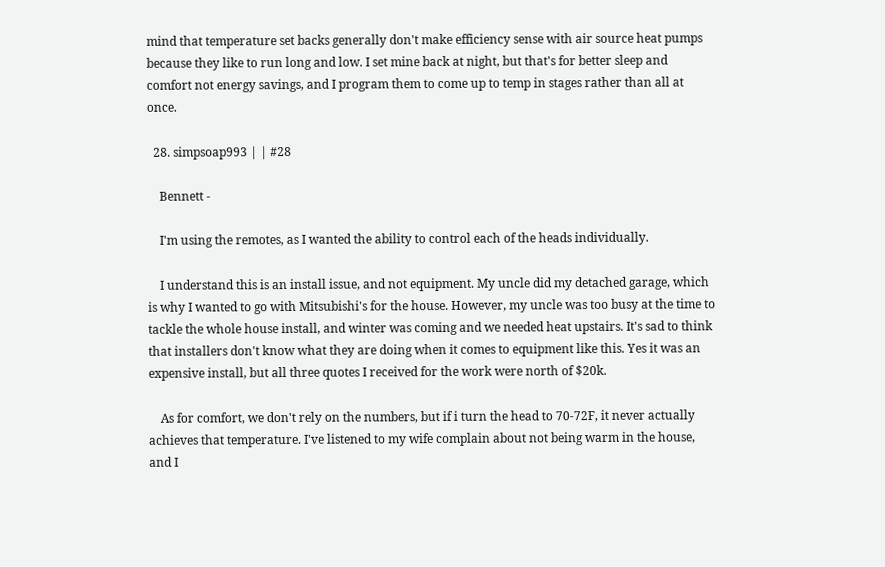mind that temperature set backs generally don't make efficiency sense with air source heat pumps because they like to run long and low. I set mine back at night, but that's for better sleep and comfort not energy savings, and I program them to come up to temp in stages rather than all at once.

  28. simpsoap993 | | #28

    Bennett -

    I'm using the remotes, as I wanted the ability to control each of the heads individually.

    I understand this is an install issue, and not equipment. My uncle did my detached garage, which is why I wanted to go with Mitsubishi's for the house. However, my uncle was too busy at the time to tackle the whole house install, and winter was coming and we needed heat upstairs. It's sad to think that installers don't know what they are doing when it comes to equipment like this. Yes it was an expensive install, but all three quotes I received for the work were north of $20k.

    As for comfort, we don't rely on the numbers, but if i turn the head to 70-72F, it never actually achieves that temperature. I've listened to my wife complain about not being warm in the house, and I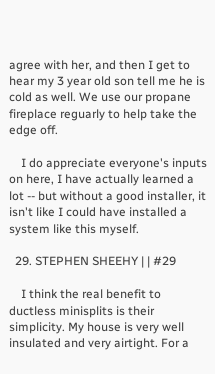agree with her, and then I get to hear my 3 year old son tell me he is cold as well. We use our propane fireplace reguarly to help take the edge off.

    I do appreciate everyone's inputs on here, I have actually learned a lot -- but without a good installer, it isn't like I could have installed a system like this myself.

  29. STEPHEN SHEEHY | | #29

    I think the real benefit to ductless minisplits is their simplicity. My house is very well insulated and very airtight. For a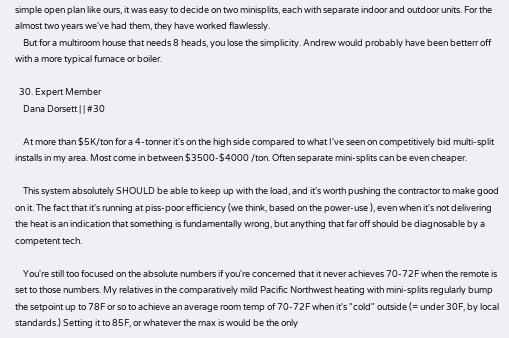simple open plan like ours, it was easy to decide on two minisplits, each with separate indoor and outdoor units. For the almost two years we've had them, they have worked flawlessly.
    But for a multiroom house that needs 8 heads, you lose the simplicity. Andrew would probably have been betterr off with a more typical furnace or boiler.

  30. Expert Member
    Dana Dorsett | | #30

    At more than $5K/ton for a 4-tonner it's on the high side compared to what I've seen on competitively bid multi-split installs in my area. Most come in between $3500-$4000 /ton. Often separate mini-splits can be even cheaper.

    This system absolutely SHOULD be able to keep up with the load, and it's worth pushing the contractor to make good on it. The fact that it's running at piss-poor efficiency (we think, based on the power-use ), even when it's not delivering the heat is an indication that something is fundamentally wrong, but anything that far off should be diagnosable by a competent tech.

    You're still too focused on the absolute numbers if you're concerned that it never achieves 70-72F when the remote is set to those numbers. My relatives in the comparatively mild Pacific Northwest heating with mini-splits regularly bump the setpoint up to 78F or so to achieve an average room temp of 70-72F when it's "cold" outside (= under 30F, by local standards.) Setting it to 85F, or whatever the max is would be the only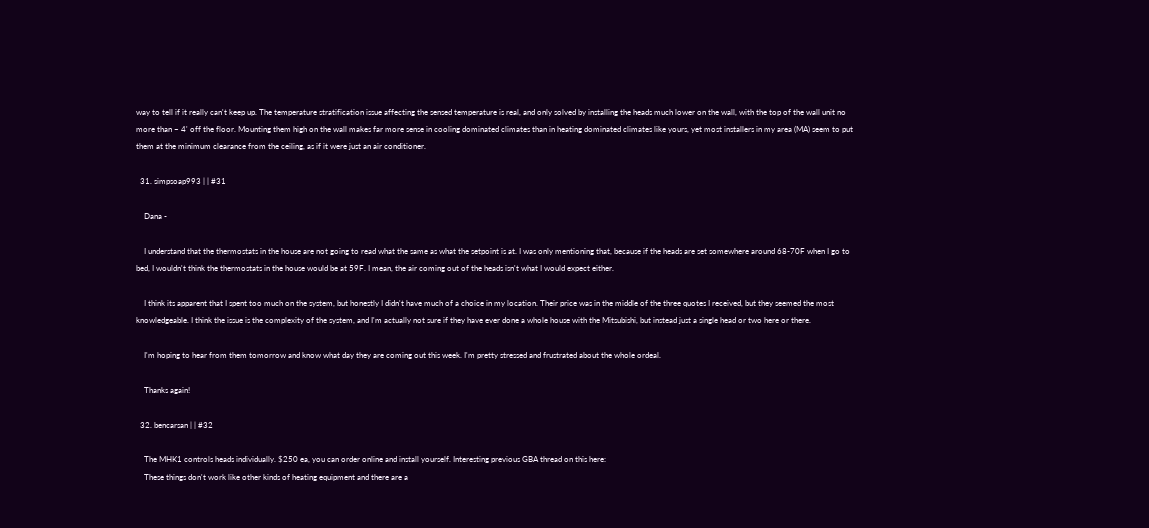way to tell if it really can't keep up. The temperature stratification issue affecting the sensed temperature is real, and only solved by installing the heads much lower on the wall, with the top of the wall unit no more than ~ 4' off the floor. Mounting them high on the wall makes far more sense in cooling dominated climates than in heating dominated climates like yours, yet most installers in my area (MA) seem to put them at the minimum clearance from the ceiling, as if it were just an air conditioner.

  31. simpsoap993 | | #31

    Dana -

    I understand that the thermostats in the house are not going to read what the same as what the setpoint is at. I was only mentioning that, because if the heads are set somewhere around 68-70F when I go to bed, I wouldn't think the thermostats in the house would be at 59F. I mean, the air coming out of the heads isn't what I would expect either.

    I think its apparent that I spent too much on the system, but honestly I didn't have much of a choice in my location. Their price was in the middle of the three quotes I received, but they seemed the most knowledgeable. I think the issue is the complexity of the system, and I'm actually not sure if they have ever done a whole house with the Mitsubishi, but instead just a single head or two here or there.

    I'm hoping to hear from them tomorrow and know what day they are coming out this week. I'm pretty stressed and frustrated about the whole ordeal.

    Thanks again!

  32. bencarsan | | #32

    The MHK1 controls heads individually. $250 ea, you can order online and install yourself. Interesting previous GBA thread on this here:
    These things don't work like other kinds of heating equipment and there are a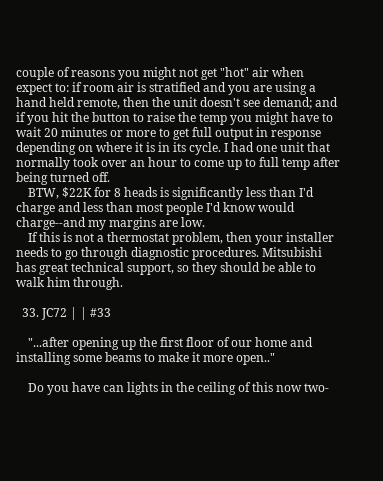couple of reasons you might not get "hot" air when expect to: if room air is stratified and you are using a hand held remote, then the unit doesn't see demand; and if you hit the button to raise the temp you might have to wait 20 minutes or more to get full output in response depending on where it is in its cycle. I had one unit that normally took over an hour to come up to full temp after being turned off.
    BTW, $22K for 8 heads is significantly less than I'd charge and less than most people I'd know would charge--and my margins are low.
    If this is not a thermostat problem, then your installer needs to go through diagnostic procedures. Mitsubishi has great technical support, so they should be able to walk him through.

  33. JC72 | | #33

    "...after opening up the first floor of our home and installing some beams to make it more open.."

    Do you have can lights in the ceiling of this now two-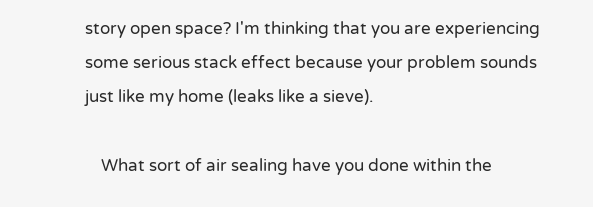story open space? I'm thinking that you are experiencing some serious stack effect because your problem sounds just like my home (leaks like a sieve).

    What sort of air sealing have you done within the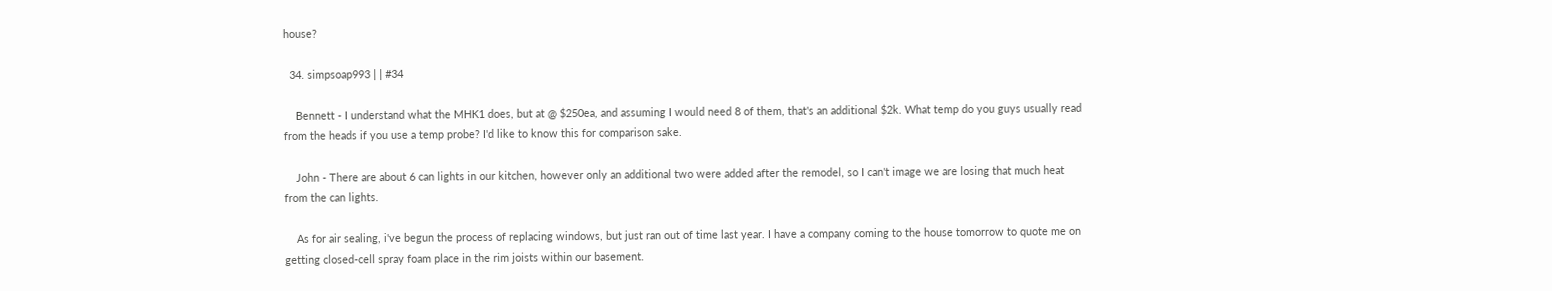house?

  34. simpsoap993 | | #34

    Bennett - I understand what the MHK1 does, but at @ $250ea, and assuming I would need 8 of them, that's an additional $2k. What temp do you guys usually read from the heads if you use a temp probe? I'd like to know this for comparison sake.

    John - There are about 6 can lights in our kitchen, however only an additional two were added after the remodel, so I can't image we are losing that much heat from the can lights.

    As for air sealing, i've begun the process of replacing windows, but just ran out of time last year. I have a company coming to the house tomorrow to quote me on getting closed-cell spray foam place in the rim joists within our basement.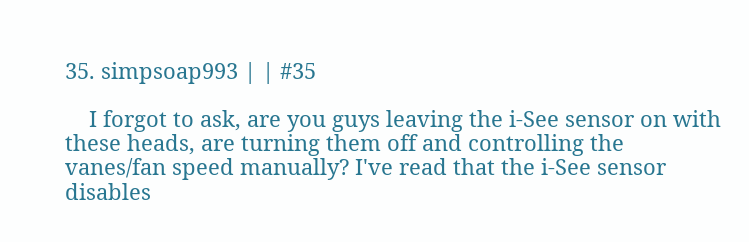35. simpsoap993 | | #35

    I forgot to ask, are you guys leaving the i-See sensor on with these heads, are turning them off and controlling the vanes/fan speed manually? I've read that the i-See sensor disables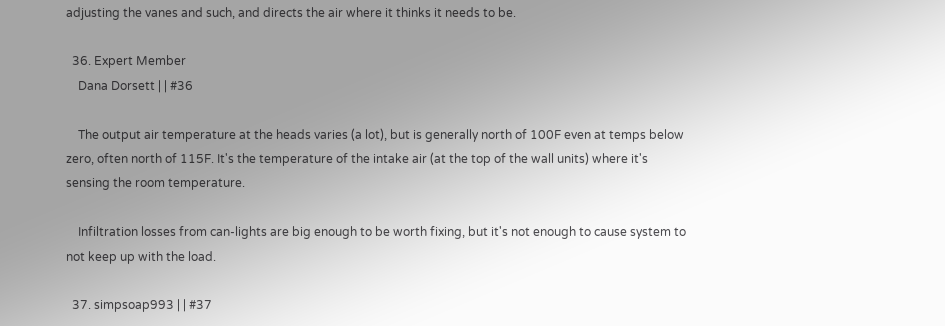adjusting the vanes and such, and directs the air where it thinks it needs to be.

  36. Expert Member
    Dana Dorsett | | #36

    The output air temperature at the heads varies (a lot), but is generally north of 100F even at temps below zero, often north of 115F. It's the temperature of the intake air (at the top of the wall units) where it's sensing the room temperature.

    Infiltration losses from can-lights are big enough to be worth fixing, but it's not enough to cause system to not keep up with the load.

  37. simpsoap993 | | #37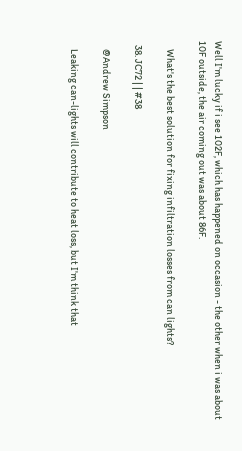Well I'm lucky if i see 102F, which has happened on occasion - the other when i was about 10F outside, the air coming out was about 86F.

    What's the best solution for fixing infiltration losses from can lights?

  38. JC72 | | #38

    @Andrew Simpson

    Leaking can-lights will contribute to heat loss, but I'm think that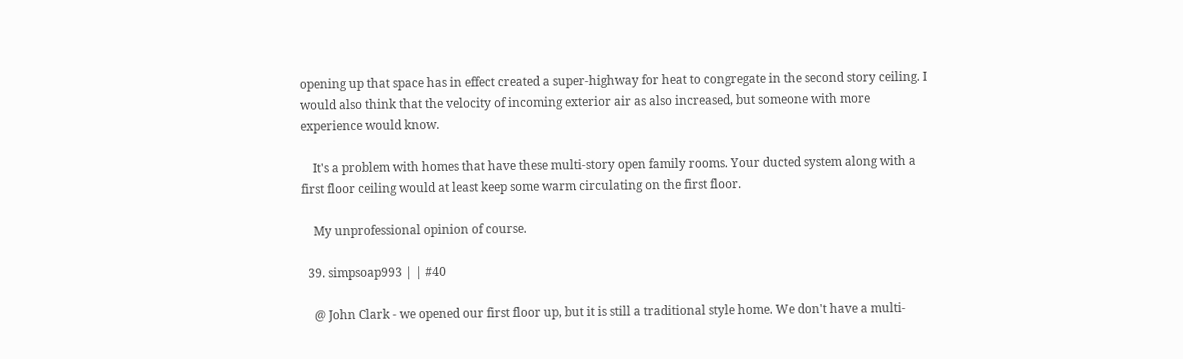opening up that space has in effect created a super-highway for heat to congregate in the second story ceiling. I would also think that the velocity of incoming exterior air as also increased, but someone with more experience would know.

    It's a problem with homes that have these multi-story open family rooms. Your ducted system along with a first floor ceiling would at least keep some warm circulating on the first floor.

    My unprofessional opinion of course.

  39. simpsoap993 | | #40

    @ John Clark - we opened our first floor up, but it is still a traditional style home. We don't have a multi-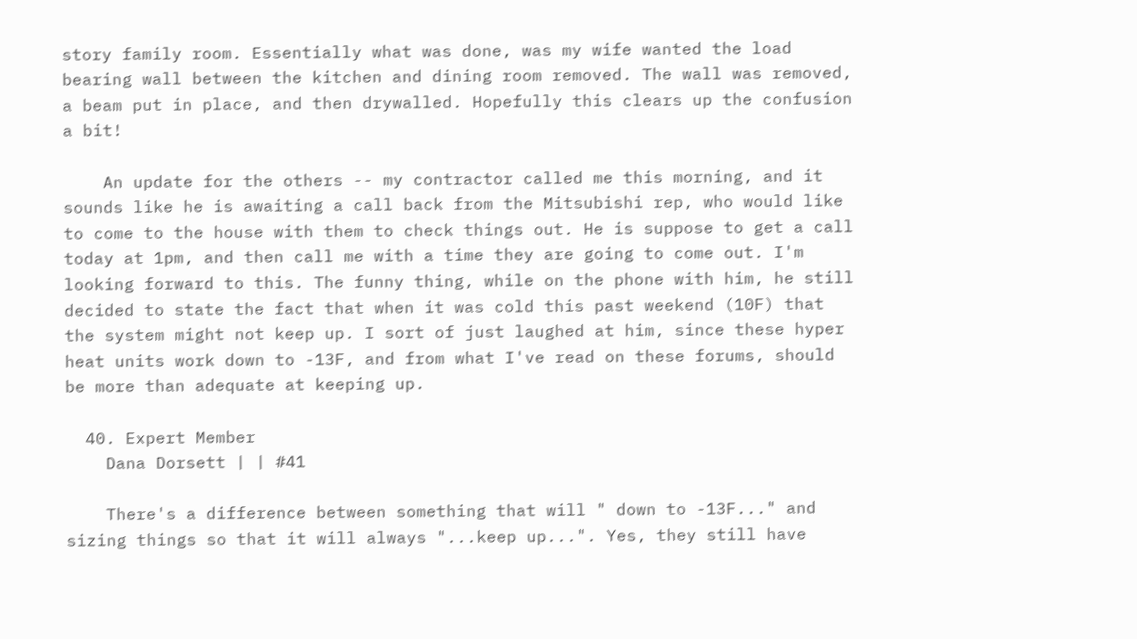story family room. Essentially what was done, was my wife wanted the load bearing wall between the kitchen and dining room removed. The wall was removed, a beam put in place, and then drywalled. Hopefully this clears up the confusion a bit!

    An update for the others -- my contractor called me this morning, and it sounds like he is awaiting a call back from the Mitsubishi rep, who would like to come to the house with them to check things out. He is suppose to get a call today at 1pm, and then call me with a time they are going to come out. I'm looking forward to this. The funny thing, while on the phone with him, he still decided to state the fact that when it was cold this past weekend (10F) that the system might not keep up. I sort of just laughed at him, since these hyper heat units work down to -13F, and from what I've read on these forums, should be more than adequate at keeping up.

  40. Expert Member
    Dana Dorsett | | #41

    There's a difference between something that will " down to -13F..." and sizing things so that it will always "...keep up...". Yes, they still have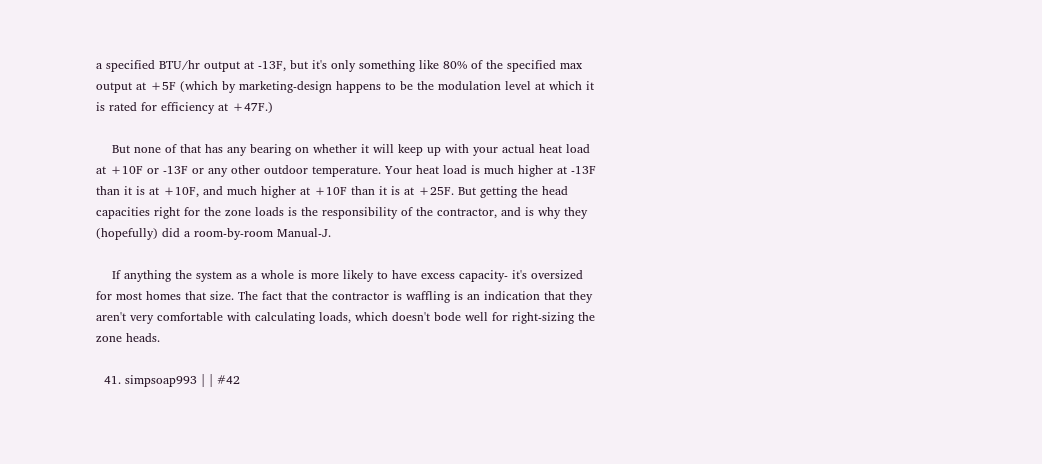a specified BTU/hr output at -13F, but it's only something like 80% of the specified max output at +5F (which by marketing-design happens to be the modulation level at which it is rated for efficiency at +47F.)

    But none of that has any bearing on whether it will keep up with your actual heat load at +10F or -13F or any other outdoor temperature. Your heat load is much higher at -13F than it is at +10F, and much higher at +10F than it is at +25F. But getting the head capacities right for the zone loads is the responsibility of the contractor, and is why they (hopefully) did a room-by-room Manual-J.

    If anything the system as a whole is more likely to have excess capacity- it's oversized for most homes that size. The fact that the contractor is waffling is an indication that they aren't very comfortable with calculating loads, which doesn't bode well for right-sizing the zone heads.

  41. simpsoap993 | | #42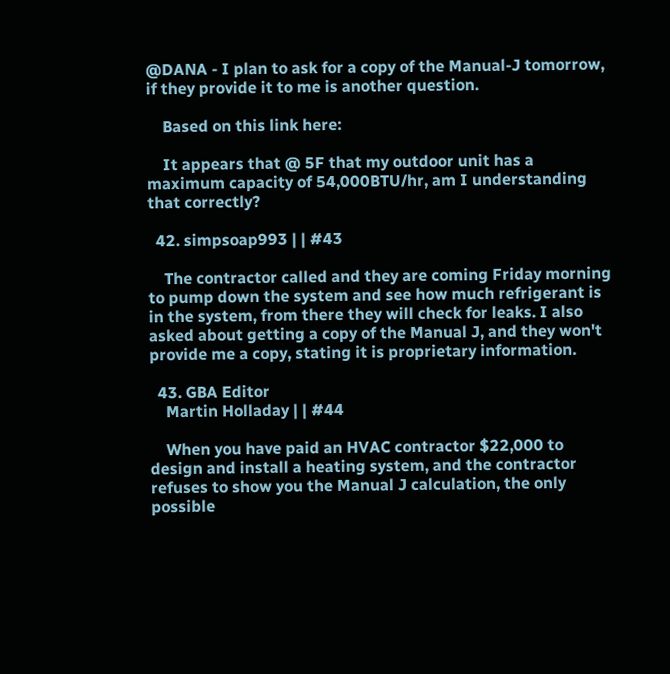@DANA - I plan to ask for a copy of the Manual-J tomorrow, if they provide it to me is another question.

    Based on this link here:

    It appears that @ 5F that my outdoor unit has a maximum capacity of 54,000BTU/hr, am I understanding that correctly?

  42. simpsoap993 | | #43

    The contractor called and they are coming Friday morning to pump down the system and see how much refrigerant is in the system, from there they will check for leaks. I also asked about getting a copy of the Manual J, and they won't provide me a copy, stating it is proprietary information.

  43. GBA Editor
    Martin Holladay | | #44

    When you have paid an HVAC contractor $22,000 to design and install a heating system, and the contractor refuses to show you the Manual J calculation, the only possible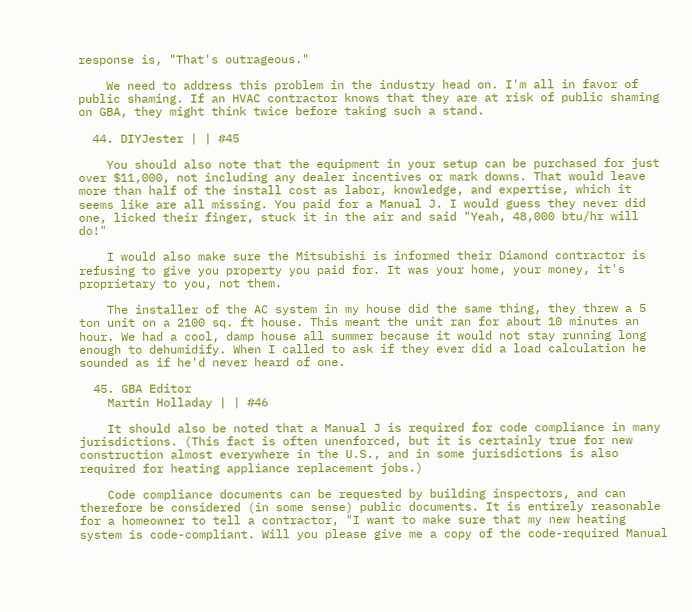response is, "That's outrageous."

    We need to address this problem in the industry head on. I'm all in favor of public shaming. If an HVAC contractor knows that they are at risk of public shaming on GBA, they might think twice before taking such a stand.

  44. DIYJester | | #45

    You should also note that the equipment in your setup can be purchased for just over $11,000, not including any dealer incentives or mark downs. That would leave more than half of the install cost as labor, knowledge, and expertise, which it seems like are all missing. You paid for a Manual J. I would guess they never did one, licked their finger, stuck it in the air and said "Yeah, 48,000 btu/hr will do!"

    I would also make sure the Mitsubishi is informed their Diamond contractor is refusing to give you property you paid for. It was your home, your money, it's proprietary to you, not them.

    The installer of the AC system in my house did the same thing, they threw a 5 ton unit on a 2100 sq. ft house. This meant the unit ran for about 10 minutes an hour. We had a cool, damp house all summer because it would not stay running long enough to dehumidify. When I called to ask if they ever did a load calculation he sounded as if he'd never heard of one.

  45. GBA Editor
    Martin Holladay | | #46

    It should also be noted that a Manual J is required for code compliance in many jurisdictions. (This fact is often unenforced, but it is certainly true for new construction almost everywhere in the U.S., and in some jurisdictions is also required for heating appliance replacement jobs.)

    Code compliance documents can be requested by building inspectors, and can therefore be considered (in some sense) public documents. It is entirely reasonable for a homeowner to tell a contractor, "I want to make sure that my new heating system is code-compliant. Will you please give me a copy of the code-required Manual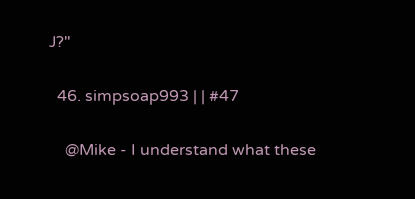J?"

  46. simpsoap993 | | #47

    @Mike - I understand what these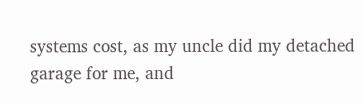systems cost, as my uncle did my detached garage for me, and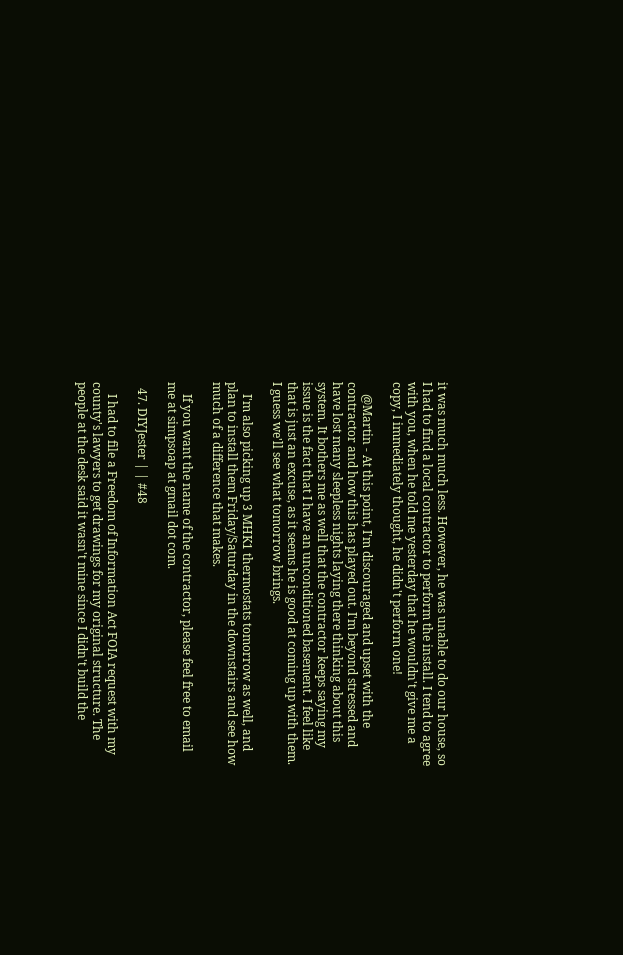it was much much less. However, he was unable to do our house, so I had to find a local contractor to perform the install. I tend to agree with you, when he told me yesterday that he wouldn't give me a copy, I immediately thought, he didn't perform one!

    @Martin - At this point, I'm discouraged and upset with the contractor and how this has played out. I'm beyond stressed and have lost many sleepless nights laying there thinking about this system. It bothers me as well that the contractor keeps saying my issue is the fact that I have an unconditioned basement. I feel like that is just an excuse, as it seems he is good at coming up with them. I guess we'll see what tomorrow brings.

    I'm also picking up 3 MHK1 thermostats tomorrow as well, and plan to install them Friday/Saturday in the downstairs and see how much of a difference that makes.

    If you want the name of the contractor, please feel free to email me at simpsoap at gmail dot com.

  47. DIYJester | | #48

    I had to file a Freedom of Information Act FOIA request with my county's lawyers to get drawings for my original structure. The people at the desk said it wasn't mine since I didn't build the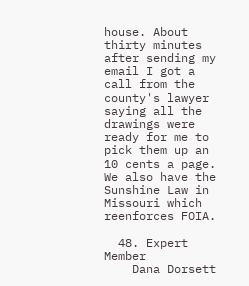house. About thirty minutes after sending my email I got a call from the county's lawyer saying all the drawings were ready for me to pick them up an 10 cents a page. We also have the Sunshine Law in Missouri which reenforces FOIA.

  48. Expert Member
    Dana Dorsett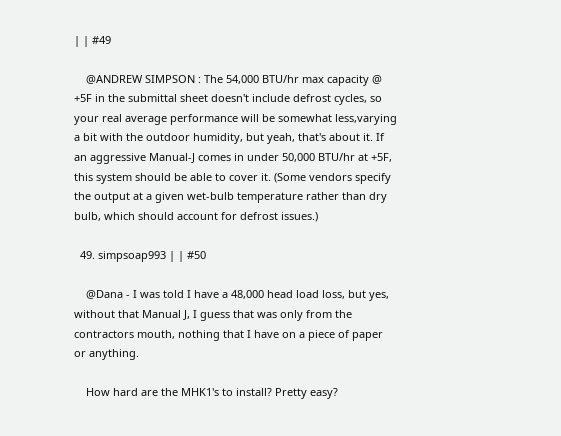| | #49

    @ANDREW SIMPSON : The 54,000 BTU/hr max capacity @ +5F in the submittal sheet doesn't include defrost cycles, so your real average performance will be somewhat less,varying a bit with the outdoor humidity, but yeah, that's about it. If an aggressive Manual-J comes in under 50,000 BTU/hr at +5F, this system should be able to cover it. (Some vendors specify the output at a given wet-bulb temperature rather than dry bulb, which should account for defrost issues.)

  49. simpsoap993 | | #50

    @Dana - I was told I have a 48,000 head load loss, but yes, without that Manual J, I guess that was only from the contractors mouth, nothing that I have on a piece of paper or anything.

    How hard are the MHK1's to install? Pretty easy?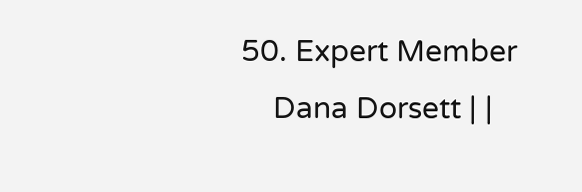50. Expert Member
    Dana Dorsett | |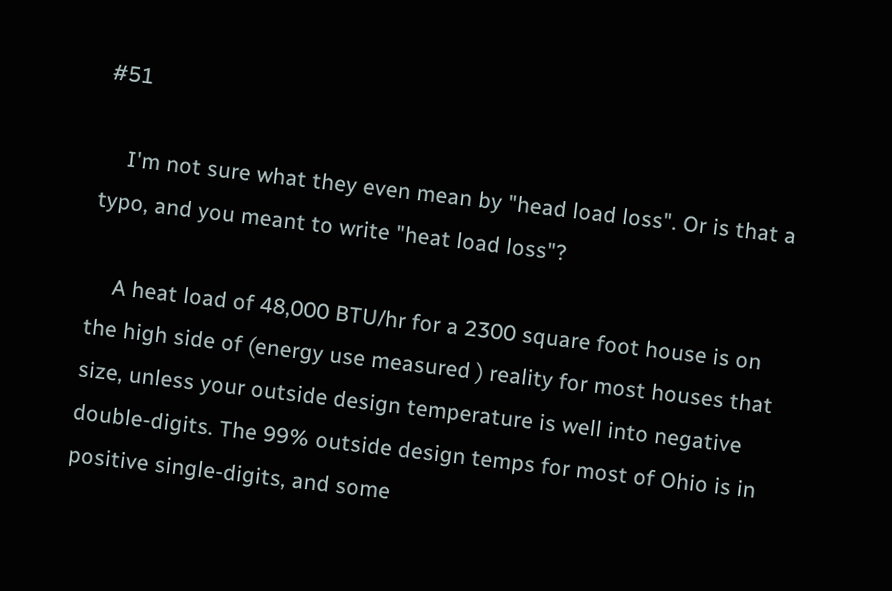#51

    I'm not sure what they even mean by "head load loss". Or is that a typo, and you meant to write "heat load loss"?

    A heat load of 48,000 BTU/hr for a 2300 square foot house is on the high side of (energy use measured ) reality for most houses that size, unless your outside design temperature is well into negative double-digits. The 99% outside design temps for most of Ohio is in positive single-digits, and some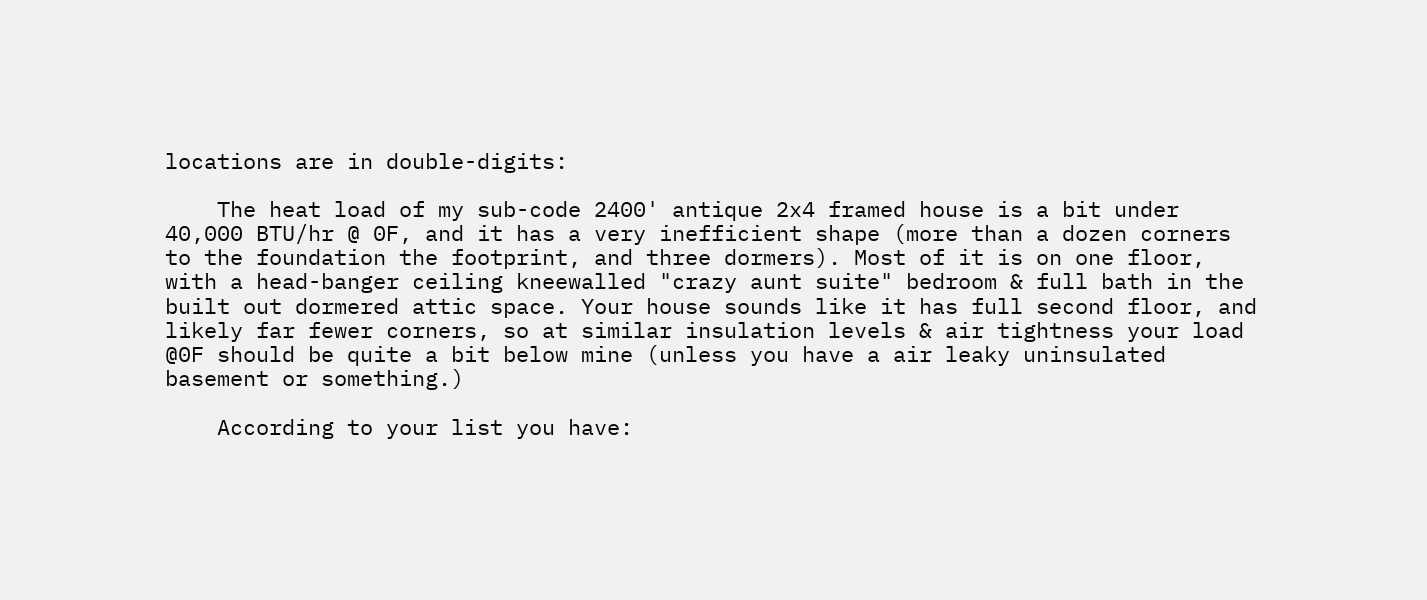locations are in double-digits:

    The heat load of my sub-code 2400' antique 2x4 framed house is a bit under 40,000 BTU/hr @ 0F, and it has a very inefficient shape (more than a dozen corners to the foundation the footprint, and three dormers). Most of it is on one floor, with a head-banger ceiling kneewalled "crazy aunt suite" bedroom & full bath in the built out dormered attic space. Your house sounds like it has full second floor, and likely far fewer corners, so at similar insulation levels & air tightness your load @0F should be quite a bit below mine (unless you have a air leaky uninsulated basement or something.)

    According to your list you have: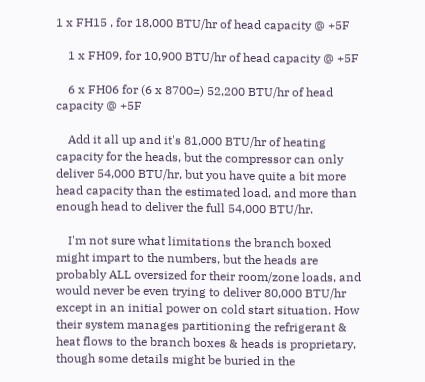1 x FH15 , for 18,000 BTU/hr of head capacity @ +5F

    1 x FH09, for 10,900 BTU/hr of head capacity @ +5F

    6 x FH06 for (6 x 8700=) 52,200 BTU/hr of head capacity @ +5F

    Add it all up and it's 81,000 BTU/hr of heating capacity for the heads, but the compressor can only deliver 54,000 BTU/hr, but you have quite a bit more head capacity than the estimated load, and more than enough head to deliver the full 54,000 BTU/hr.

    I'm not sure what limitations the branch boxed might impart to the numbers, but the heads are probably ALL oversized for their room/zone loads, and would never be even trying to deliver 80,000 BTU/hr except in an initial power on cold start situation. How their system manages partitioning the refrigerant & heat flows to the branch boxes & heads is proprietary, though some details might be buried in the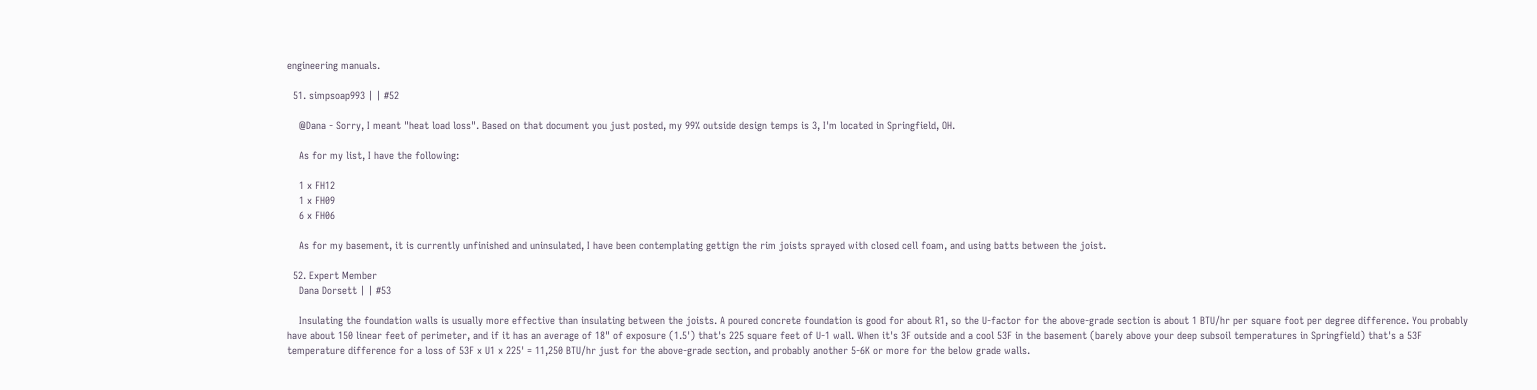engineering manuals.

  51. simpsoap993 | | #52

    @Dana - Sorry, I meant "heat load loss". Based on that document you just posted, my 99% outside design temps is 3, I'm located in Springfield, OH.

    As for my list, I have the following:

    1 x FH12
    1 x FH09
    6 x FH06

    As for my basement, it is currently unfinished and uninsulated, I have been contemplating gettign the rim joists sprayed with closed cell foam, and using batts between the joist.

  52. Expert Member
    Dana Dorsett | | #53

    Insulating the foundation walls is usually more effective than insulating between the joists. A poured concrete foundation is good for about R1, so the U-factor for the above-grade section is about 1 BTU/hr per square foot per degree difference. You probably have about 150 linear feet of perimeter, and if it has an average of 18" of exposure (1.5') that's 225 square feet of U-1 wall. When it's 3F outside and a cool 53F in the basement (barely above your deep subsoil temperatures in Springfield) that's a 53F temperature difference for a loss of 53F x U1 x 225' = 11,250 BTU/hr just for the above-grade section, and probably another 5-6K or more for the below grade walls.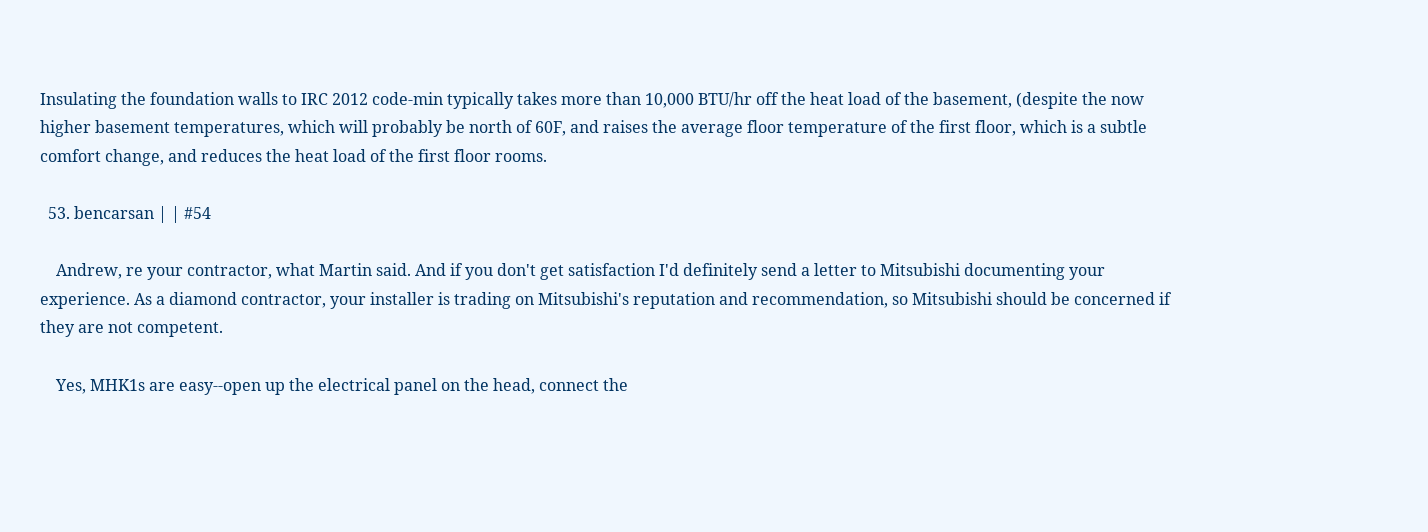Insulating the foundation walls to IRC 2012 code-min typically takes more than 10,000 BTU/hr off the heat load of the basement, (despite the now higher basement temperatures, which will probably be north of 60F, and raises the average floor temperature of the first floor, which is a subtle comfort change, and reduces the heat load of the first floor rooms.

  53. bencarsan | | #54

    Andrew, re your contractor, what Martin said. And if you don't get satisfaction I'd definitely send a letter to Mitsubishi documenting your experience. As a diamond contractor, your installer is trading on Mitsubishi's reputation and recommendation, so Mitsubishi should be concerned if they are not competent.

    Yes, MHK1s are easy--open up the electrical panel on the head, connect the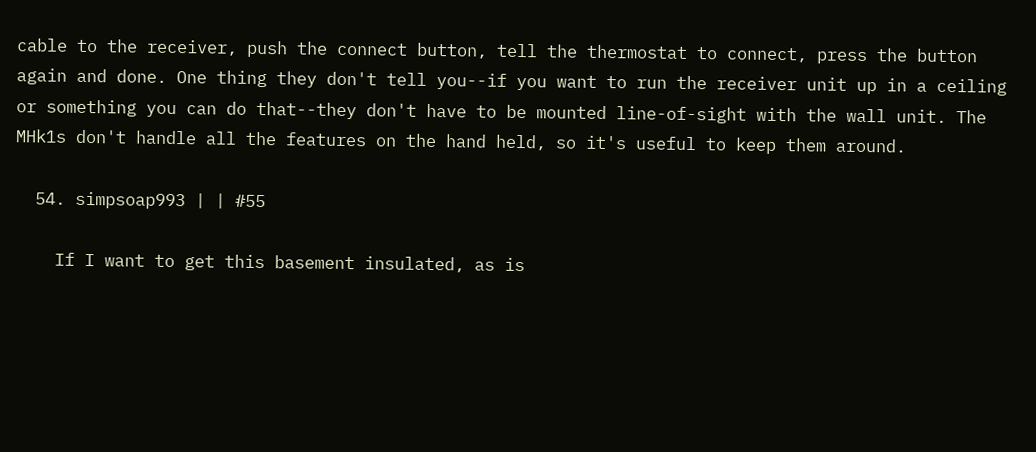cable to the receiver, push the connect button, tell the thermostat to connect, press the button again and done. One thing they don't tell you--if you want to run the receiver unit up in a ceiling or something you can do that--they don't have to be mounted line-of-sight with the wall unit. The MHk1s don't handle all the features on the hand held, so it's useful to keep them around.

  54. simpsoap993 | | #55

    If I want to get this basement insulated, as is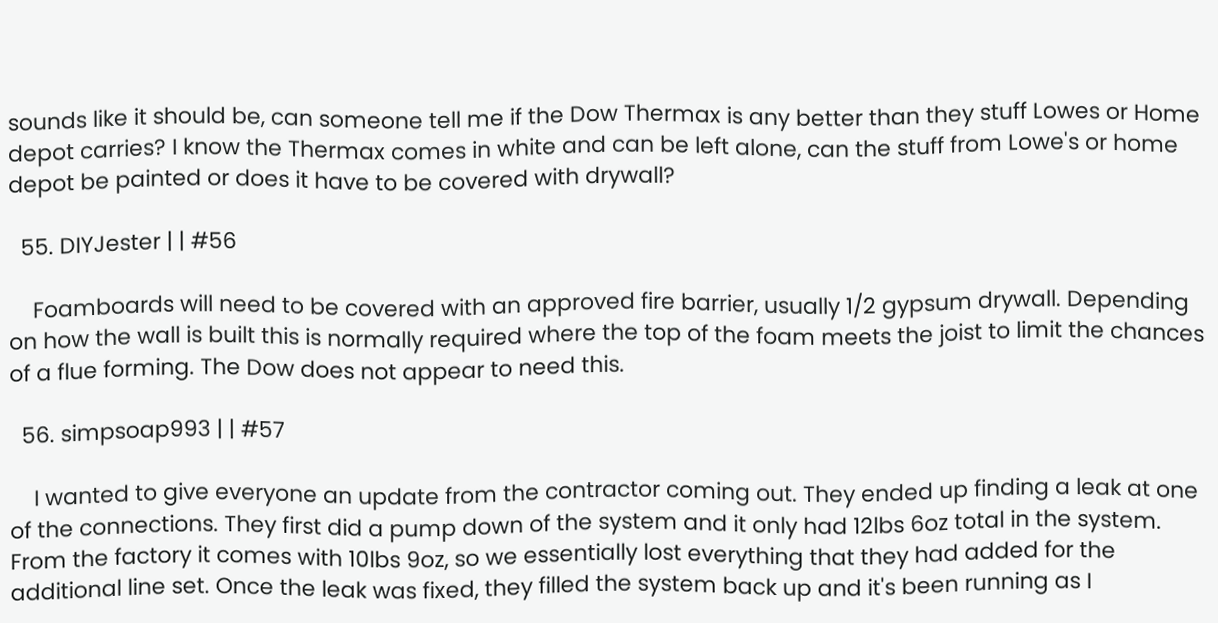sounds like it should be, can someone tell me if the Dow Thermax is any better than they stuff Lowes or Home depot carries? I know the Thermax comes in white and can be left alone, can the stuff from Lowe's or home depot be painted or does it have to be covered with drywall?

  55. DIYJester | | #56

    Foamboards will need to be covered with an approved fire barrier, usually 1/2 gypsum drywall. Depending on how the wall is built this is normally required where the top of the foam meets the joist to limit the chances of a flue forming. The Dow does not appear to need this.

  56. simpsoap993 | | #57

    I wanted to give everyone an update from the contractor coming out. They ended up finding a leak at one of the connections. They first did a pump down of the system and it only had 12lbs 6oz total in the system. From the factory it comes with 10lbs 9oz, so we essentially lost everything that they had added for the additional line set. Once the leak was fixed, they filled the system back up and it's been running as I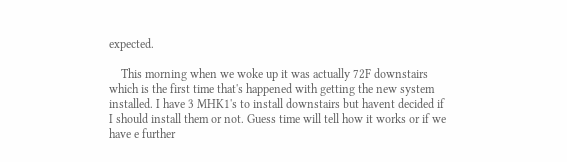expected.

    This morning when we woke up it was actually 72F downstairs which is the first time that's happened with getting the new system installed. I have 3 MHK1's to install downstairs but havent decided if I should install them or not. Guess time will tell how it works or if we have e further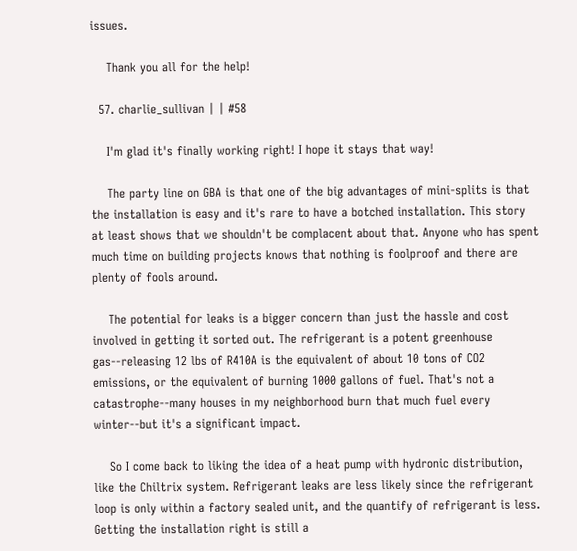issues.

    Thank you all for the help!

  57. charlie_sullivan | | #58

    I'm glad it's finally working right! I hope it stays that way!

    The party line on GBA is that one of the big advantages of mini-splits is that the installation is easy and it's rare to have a botched installation. This story at least shows that we shouldn't be complacent about that. Anyone who has spent much time on building projects knows that nothing is foolproof and there are plenty of fools around.

    The potential for leaks is a bigger concern than just the hassle and cost involved in getting it sorted out. The refrigerant is a potent greenhouse gas--releasing 12 lbs of R410A is the equivalent of about 10 tons of CO2 emissions, or the equivalent of burning 1000 gallons of fuel. That's not a catastrophe--many houses in my neighborhood burn that much fuel every winter--but it's a significant impact.

    So I come back to liking the idea of a heat pump with hydronic distribution, like the Chiltrix system. Refrigerant leaks are less likely since the refrigerant loop is only within a factory sealed unit, and the quantify of refrigerant is less. Getting the installation right is still a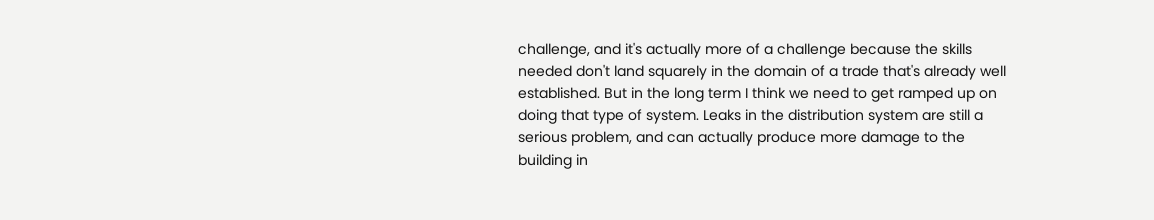challenge, and it's actually more of a challenge because the skills needed don't land squarely in the domain of a trade that's already well established. But in the long term I think we need to get ramped up on doing that type of system. Leaks in the distribution system are still a serious problem, and can actually produce more damage to the building in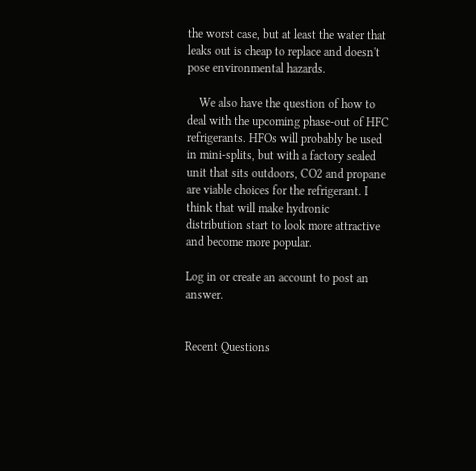the worst case, but at least the water that leaks out is cheap to replace and doesn't pose environmental hazards.

    We also have the question of how to deal with the upcoming phase-out of HFC refrigerants. HFOs will probably be used in mini-splits, but with a factory sealed unit that sits outdoors, CO2 and propane are viable choices for the refrigerant. I think that will make hydronic distribution start to look more attractive and become more popular.

Log in or create an account to post an answer.


Recent Questions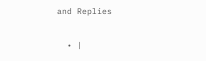and Replies

  • |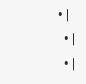• |
  • |
  • |